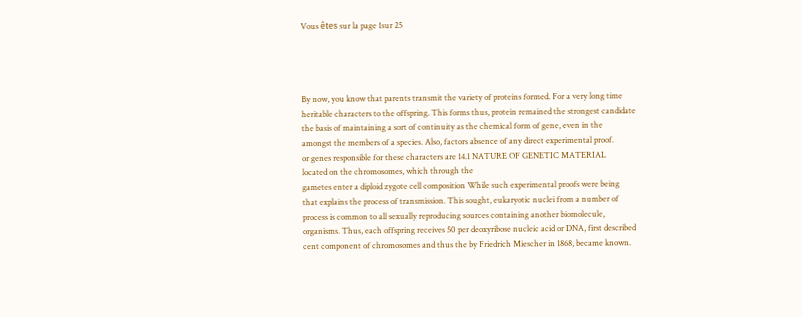Vous êtes sur la page 1sur 25




By now, you know that parents transmit the variety of proteins formed. For a very long time
heritable characters to the offspring. This forms thus, protein remained the strongest candidate
the basis of maintaining a sort of continuity as the chemical form of gene, even in the
amongst the members of a species. Also, factors absence of any direct experimental proof.
or genes responsible for these characters are 14.1 NATURE OF GENETIC MATERIAL
located on the chromosomes, which through the
gametes enter a diploid zygote cell composition While such experimental proofs were being
that explains the process of transmission. This sought, eukaryotic nuclei from a number of
process is common to all sexually reproducing sources containing another biomolecule,
organisms. Thus, each offspring receives 50 per deoxyribose nucleic acid or DNA, first described
cent component of chromosomes and thus the by Friedrich Miescher in 1868, became known.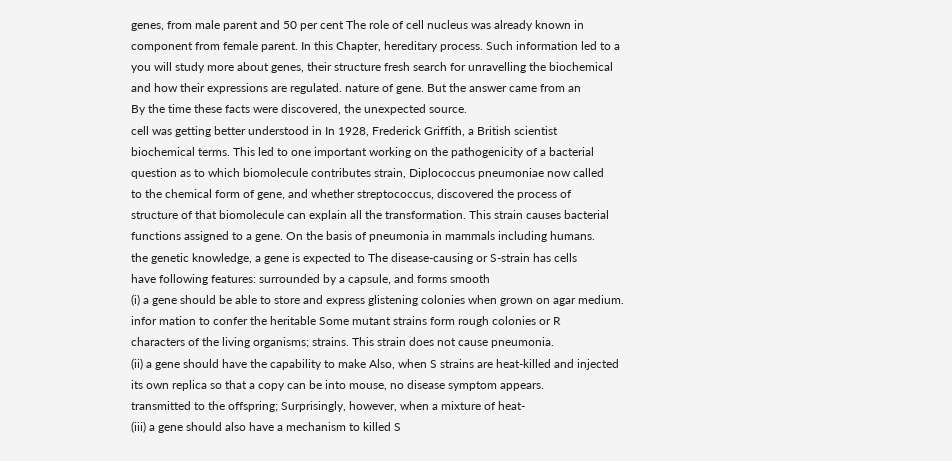genes, from male parent and 50 per cent The role of cell nucleus was already known in
component from female parent. In this Chapter, hereditary process. Such information led to a
you will study more about genes, their structure fresh search for unravelling the biochemical
and how their expressions are regulated. nature of gene. But the answer came from an
By the time these facts were discovered, the unexpected source.
cell was getting better understood in In 1928, Frederick Griffith, a British scientist
biochemical terms. This led to one important working on the pathogenicity of a bacterial
question as to which biomolecule contributes strain, Diplococcus pneumoniae now called
to the chemical form of gene, and whether streptococcus, discovered the process of
structure of that biomolecule can explain all the transformation. This strain causes bacterial
functions assigned to a gene. On the basis of pneumonia in mammals including humans.
the genetic knowledge, a gene is expected to The disease-causing or S-strain has cells
have following features: surrounded by a capsule, and forms smooth
(i) a gene should be able to store and express glistening colonies when grown on agar medium.
infor mation to confer the heritable Some mutant strains form rough colonies or R
characters of the living organisms; strains. This strain does not cause pneumonia.
(ii) a gene should have the capability to make Also, when S strains are heat-killed and injected
its own replica so that a copy can be into mouse, no disease symptom appears.
transmitted to the offspring; Surprisingly, however, when a mixture of heat-
(iii) a gene should also have a mechanism to killed S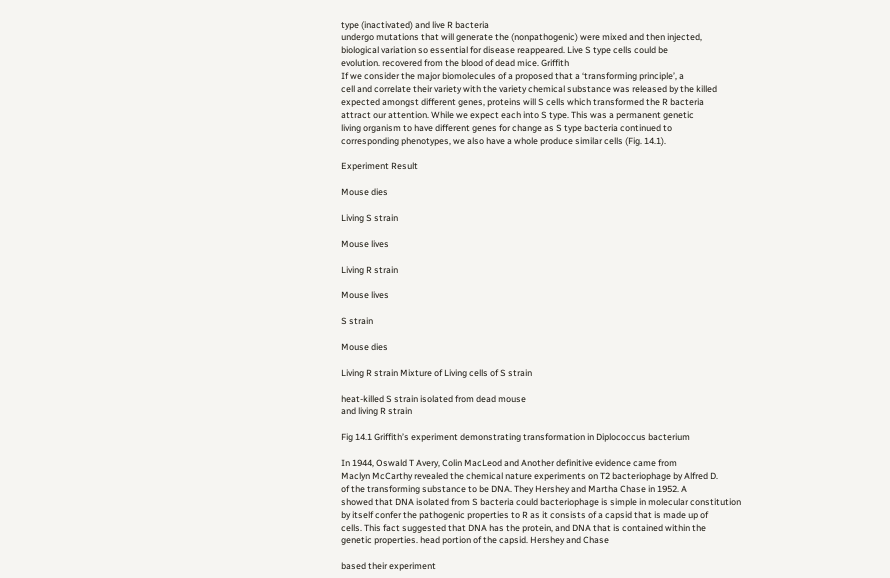type (inactivated) and live R bacteria
undergo mutations that will generate the (nonpathogenic) were mixed and then injected,
biological variation so essential for disease reappeared. Live S type cells could be
evolution. recovered from the blood of dead mice. Griffith
If we consider the major biomolecules of a proposed that a ‘transforming principle’, a
cell and correlate their variety with the variety chemical substance was released by the killed
expected amongst different genes, proteins will S cells which transformed the R bacteria
attract our attention. While we expect each into S type. This was a permanent genetic
living organism to have different genes for change as S type bacteria continued to
corresponding phenotypes, we also have a whole produce similar cells (Fig. 14.1).

Experiment Result

Mouse dies

Living S strain

Mouse lives

Living R strain

Mouse lives

S strain

Mouse dies

Living R strain Mixture of Living cells of S strain

heat-killed S strain isolated from dead mouse
and living R strain

Fig 14.1 Griffith’s experiment demonstrating transformation in Diplococcus bacterium

In 1944, Oswald T Avery, Colin MacLeod and Another definitive evidence came from
Maclyn McCarthy revealed the chemical nature experiments on T2 bacteriophage by Alfred D.
of the transforming substance to be DNA. They Hershey and Martha Chase in 1952. A
showed that DNA isolated from S bacteria could bacteriophage is simple in molecular constitution
by itself confer the pathogenic properties to R as it consists of a capsid that is made up of
cells. This fact suggested that DNA has the protein, and DNA that is contained within the
genetic properties. head portion of the capsid. Hershey and Chase

based their experiment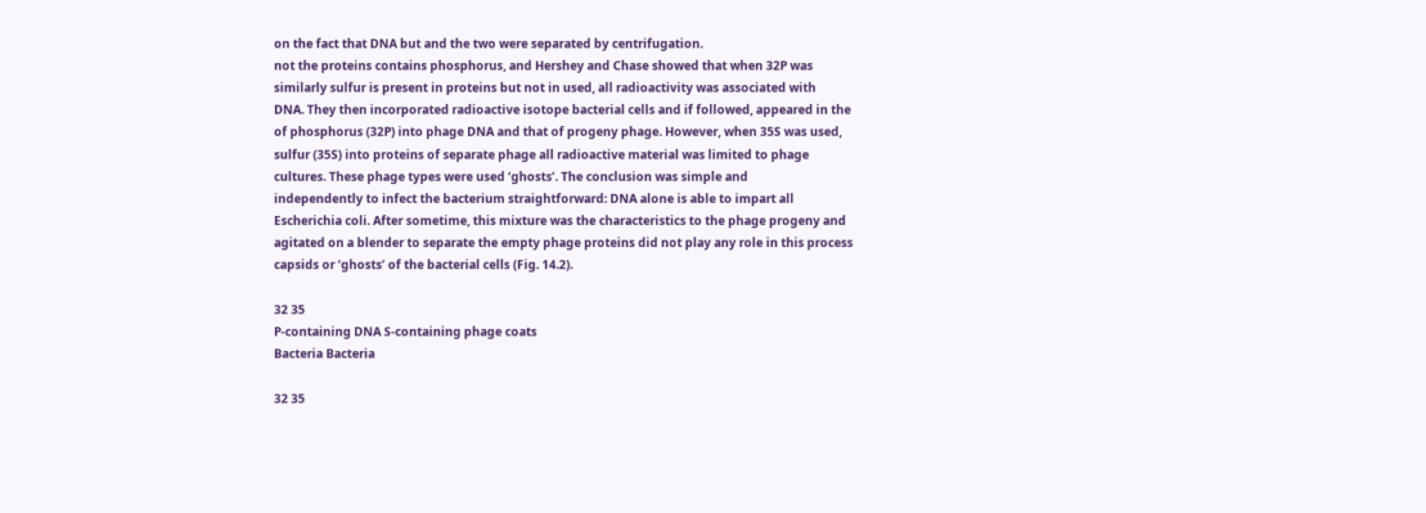on the fact that DNA but and the two were separated by centrifugation.
not the proteins contains phosphorus, and Hershey and Chase showed that when 32P was
similarly sulfur is present in proteins but not in used, all radioactivity was associated with
DNA. They then incorporated radioactive isotope bacterial cells and if followed, appeared in the
of phosphorus (32P) into phage DNA and that of progeny phage. However, when 35S was used,
sulfur (35S) into proteins of separate phage all radioactive material was limited to phage
cultures. These phage types were used ‘ghosts’. The conclusion was simple and
independently to infect the bacterium straightforward: DNA alone is able to impart all
Escherichia coli. After sometime, this mixture was the characteristics to the phage progeny and
agitated on a blender to separate the empty phage proteins did not play any role in this process
capsids or ‘ghosts’ of the bacterial cells (Fig. 14.2).

32 35
P-containing DNA S-containing phage coats
Bacteria Bacteria

32 35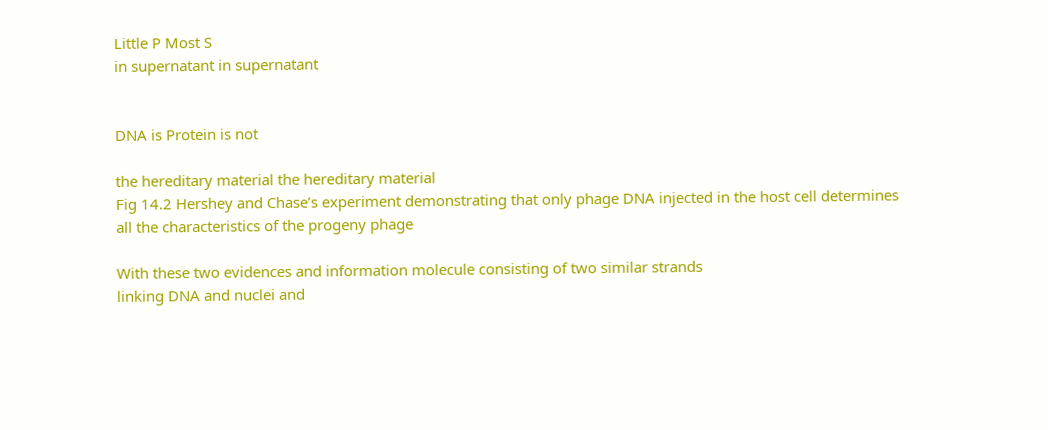Little P Most S
in supernatant in supernatant


DNA is Protein is not

the hereditary material the hereditary material
Fig 14.2 Hershey and Chase’s experiment demonstrating that only phage DNA injected in the host cell determines
all the characteristics of the progeny phage

With these two evidences and information molecule consisting of two similar strands
linking DNA and nuclei and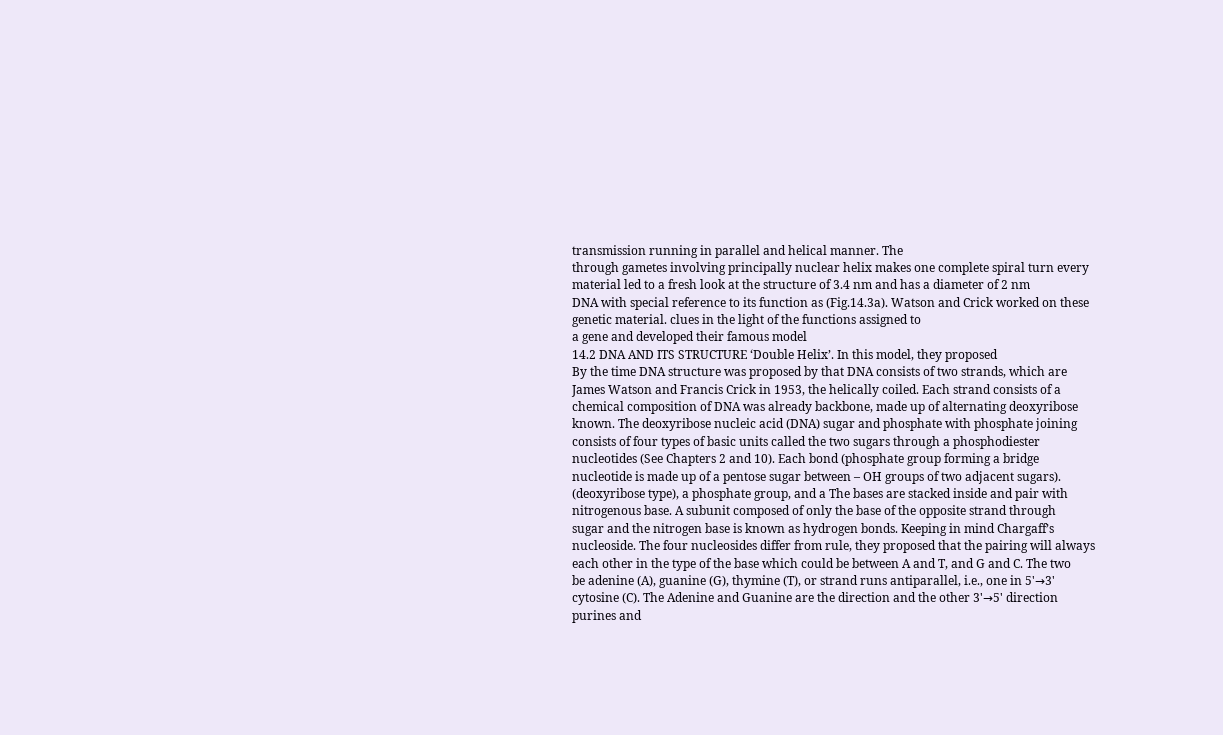transmission running in parallel and helical manner. The
through gametes involving principally nuclear helix makes one complete spiral turn every
material led to a fresh look at the structure of 3.4 nm and has a diameter of 2 nm
DNA with special reference to its function as (Fig.14.3a). Watson and Crick worked on these
genetic material. clues in the light of the functions assigned to
a gene and developed their famous model
14.2 DNA AND ITS STRUCTURE ‘Double Helix’. In this model, they proposed
By the time DNA structure was proposed by that DNA consists of two strands, which are
James Watson and Francis Crick in 1953, the helically coiled. Each strand consists of a
chemical composition of DNA was already backbone, made up of alternating deoxyribose
known. The deoxyribose nucleic acid (DNA) sugar and phosphate with phosphate joining
consists of four types of basic units called the two sugars through a phosphodiester
nucleotides (See Chapters 2 and 10). Each bond (phosphate group forming a bridge
nucleotide is made up of a pentose sugar between – OH groups of two adjacent sugars).
(deoxyribose type), a phosphate group, and a The bases are stacked inside and pair with
nitrogenous base. A subunit composed of only the base of the opposite strand through
sugar and the nitrogen base is known as hydrogen bonds. Keeping in mind Chargaff’s
nucleoside. The four nucleosides differ from rule, they proposed that the pairing will always
each other in the type of the base which could be between A and T, and G and C. The two
be adenine (A), guanine (G), thymine (T), or strand runs antiparallel, i.e., one in 5'→3'
cytosine (C). The Adenine and Guanine are the direction and the other 3'→5' direction
purines and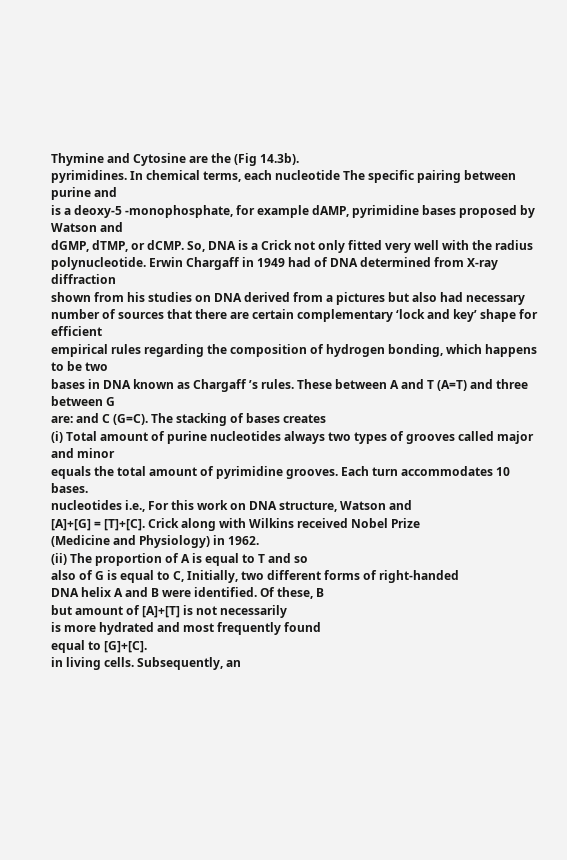Thymine and Cytosine are the (Fig 14.3b).
pyrimidines. In chemical terms, each nucleotide The specific pairing between purine and
is a deoxy-5 -monophosphate, for example dAMP, pyrimidine bases proposed by Watson and
dGMP, dTMP, or dCMP. So, DNA is a Crick not only fitted very well with the radius
polynucleotide. Erwin Chargaff in 1949 had of DNA determined from X-ray diffraction
shown from his studies on DNA derived from a pictures but also had necessary
number of sources that there are certain complementary ‘lock and key’ shape for efficient
empirical rules regarding the composition of hydrogen bonding, which happens to be two
bases in DNA known as Chargaff ’s rules. These between A and T (A=T) and three between G
are: and C (G=C). The stacking of bases creates
(i) Total amount of purine nucleotides always two types of grooves called major and minor
equals the total amount of pyrimidine grooves. Each turn accommodates 10 bases.
nucleotides i.e., For this work on DNA structure, Watson and
[A]+[G] = [T]+[C]. Crick along with Wilkins received Nobel Prize
(Medicine and Physiology) in 1962.
(ii) The proportion of A is equal to T and so
also of G is equal to C, Initially, two different forms of right-handed
DNA helix A and B were identified. Of these, B
but amount of [A]+[T] is not necessarily
is more hydrated and most frequently found
equal to [G]+[C].
in living cells. Subsequently, an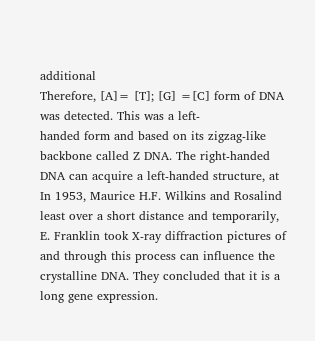additional
Therefore, [A]= [T]; [G] =[C] form of DNA was detected. This was a left-
handed form and based on its zigzag-like
backbone called Z DNA. The right-handed
DNA can acquire a left-handed structure, at
In 1953, Maurice H.F. Wilkins and Rosalind least over a short distance and temporarily,
E. Franklin took X-ray diffraction pictures of and through this process can influence the
crystalline DNA. They concluded that it is a long gene expression.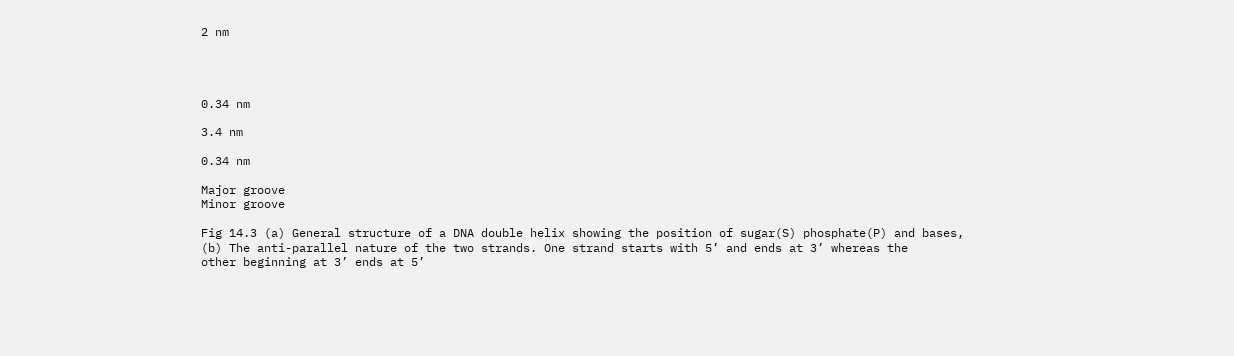2 nm




0.34 nm

3.4 nm

0.34 nm

Major groove
Minor groove

Fig 14.3 (a) General structure of a DNA double helix showing the position of sugar(S) phosphate(P) and bases,
(b) The anti-parallel nature of the two strands. One strand starts with 5’ and ends at 3’ whereas the
other beginning at 3’ ends at 5’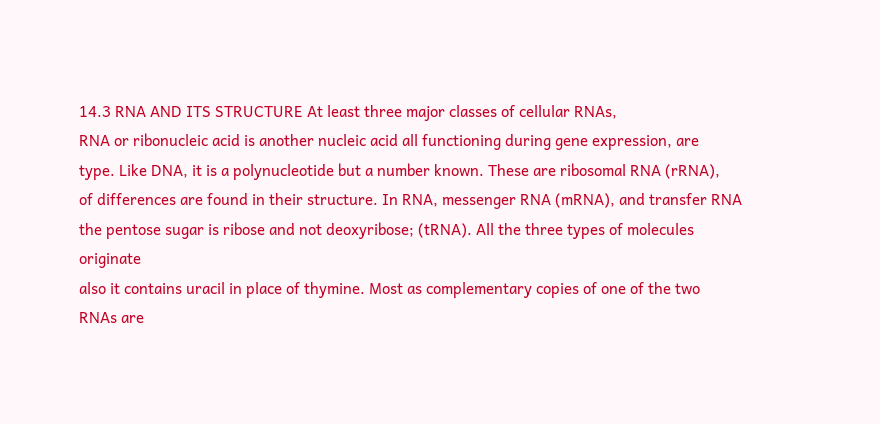14.3 RNA AND ITS STRUCTURE At least three major classes of cellular RNAs,
RNA or ribonucleic acid is another nucleic acid all functioning during gene expression, are
type. Like DNA, it is a polynucleotide but a number known. These are ribosomal RNA (rRNA),
of differences are found in their structure. In RNA, messenger RNA (mRNA), and transfer RNA
the pentose sugar is ribose and not deoxyribose; (tRNA). All the three types of molecules originate
also it contains uracil in place of thymine. Most as complementary copies of one of the two
RNAs are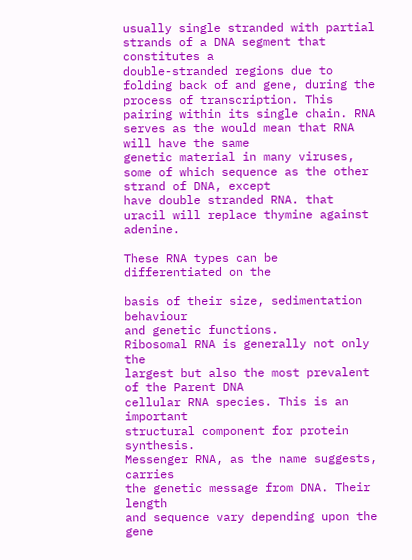usually single stranded with partial strands of a DNA segment that constitutes a
double-stranded regions due to folding back of and gene, during the process of transcription. This
pairing within its single chain. RNA serves as the would mean that RNA will have the same
genetic material in many viruses, some of which sequence as the other strand of DNA, except
have double stranded RNA. that uracil will replace thymine against adenine.

These RNA types can be differentiated on the

basis of their size, sedimentation behaviour
and genetic functions.
Ribosomal RNA is generally not only the
largest but also the most prevalent of the Parent DNA
cellular RNA species. This is an important
structural component for protein synthesis.
Messenger RNA, as the name suggests, carries
the genetic message from DNA. Their length
and sequence vary depending upon the gene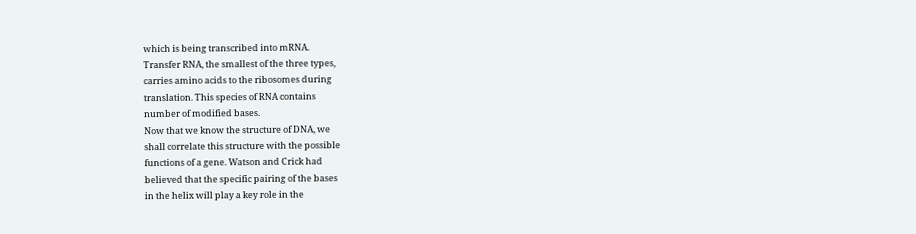which is being transcribed into mRNA.
Transfer RNA, the smallest of the three types,
carries amino acids to the ribosomes during
translation. This species of RNA contains
number of modified bases.
Now that we know the structure of DNA, we
shall correlate this structure with the possible
functions of a gene. Watson and Crick had
believed that the specific pairing of the bases
in the helix will play a key role in the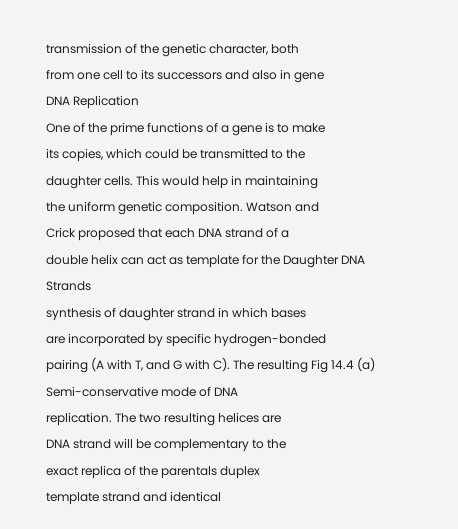transmission of the genetic character, both
from one cell to its successors and also in gene
DNA Replication
One of the prime functions of a gene is to make
its copies, which could be transmitted to the
daughter cells. This would help in maintaining
the uniform genetic composition. Watson and
Crick proposed that each DNA strand of a
double helix can act as template for the Daughter DNA Strands
synthesis of daughter strand in which bases
are incorporated by specific hydrogen-bonded
pairing (A with T, and G with C). The resulting Fig 14.4 (a) Semi-conservative mode of DNA
replication. The two resulting helices are
DNA strand will be complementary to the
exact replica of the parentals duplex
template strand and identical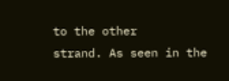to the other
strand. As seen in the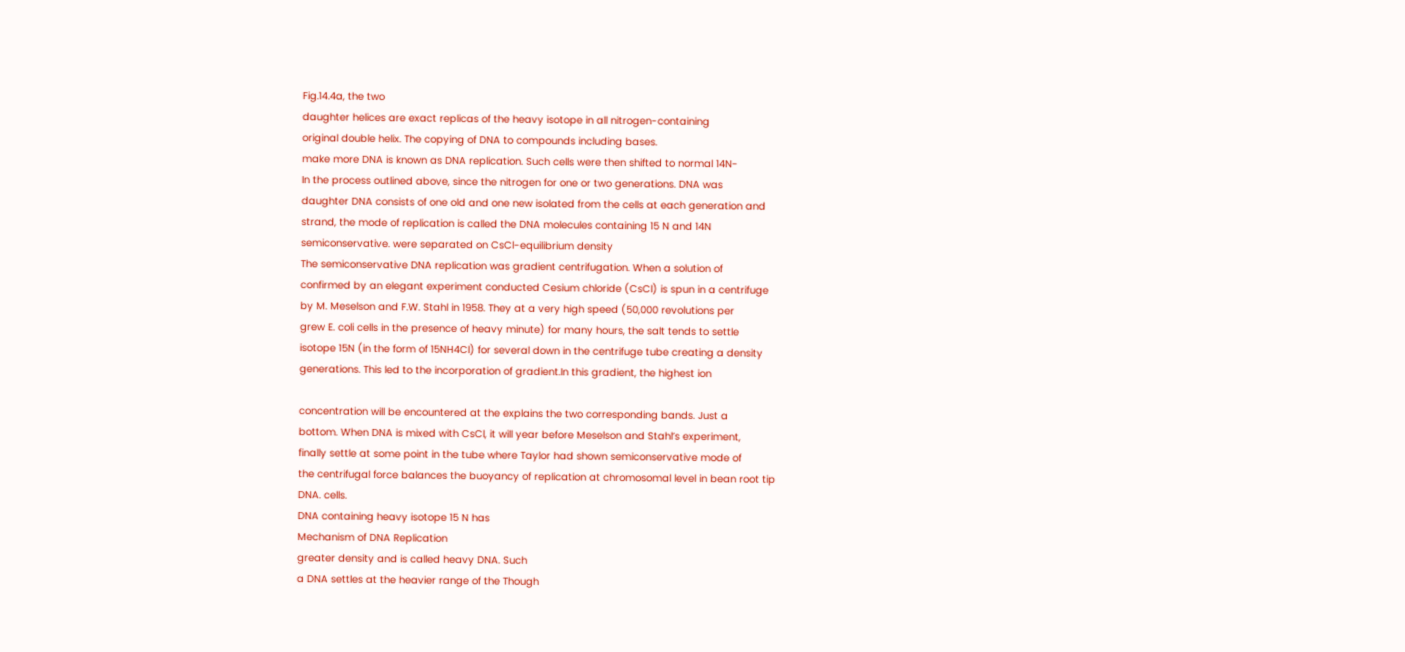Fig.14.4a, the two
daughter helices are exact replicas of the heavy isotope in all nitrogen-containing
original double helix. The copying of DNA to compounds including bases.
make more DNA is known as DNA replication. Such cells were then shifted to normal 14N-
In the process outlined above, since the nitrogen for one or two generations. DNA was
daughter DNA consists of one old and one new isolated from the cells at each generation and
strand, the mode of replication is called the DNA molecules containing 15 N and 14N
semiconservative. were separated on CsCl-equilibrium density
The semiconservative DNA replication was gradient centrifugation. When a solution of
confirmed by an elegant experiment conducted Cesium chloride (CsCl) is spun in a centrifuge
by M. Meselson and F.W. Stahl in 1958. They at a very high speed (50,000 revolutions per
grew E. coli cells in the presence of heavy minute) for many hours, the salt tends to settle
isotope 15N (in the form of 15NH4Cl) for several down in the centrifuge tube creating a density
generations. This led to the incorporation of gradient.In this gradient, the highest ion

concentration will be encountered at the explains the two corresponding bands. Just a
bottom. When DNA is mixed with CsCl, it will year before Meselson and Stahl’s experiment,
finally settle at some point in the tube where Taylor had shown semiconservative mode of
the centrifugal force balances the buoyancy of replication at chromosomal level in bean root tip
DNA. cells.
DNA containing heavy isotope 15 N has
Mechanism of DNA Replication
greater density and is called heavy DNA. Such
a DNA settles at the heavier range of the Though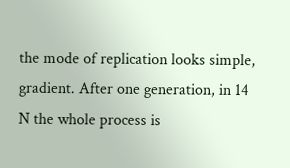the mode of replication looks simple,
gradient. After one generation, in 14 N the whole process is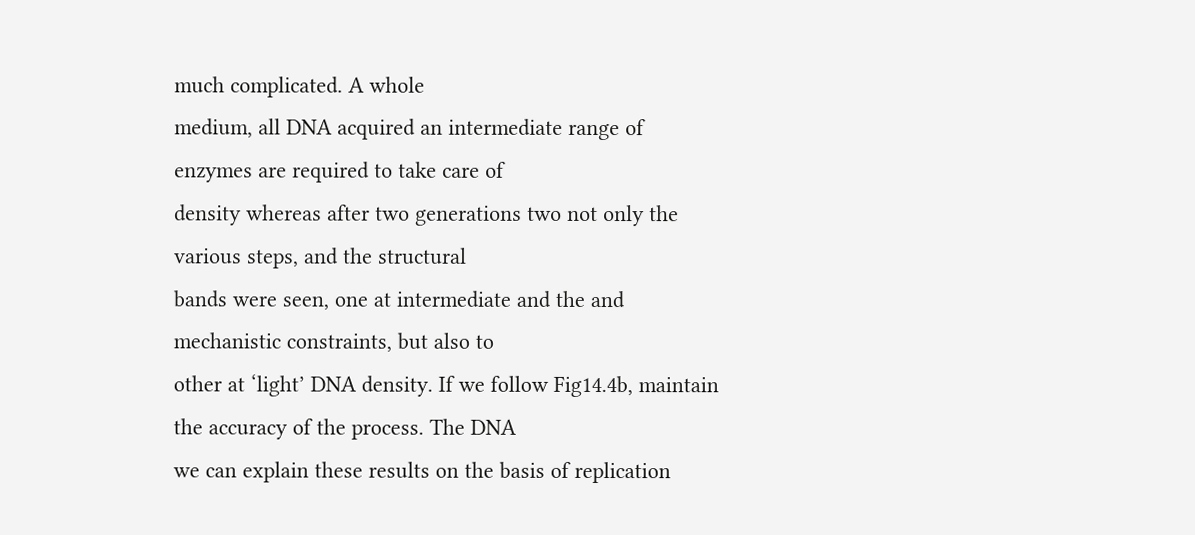much complicated. A whole
medium, all DNA acquired an intermediate range of enzymes are required to take care of
density whereas after two generations two not only the various steps, and the structural
bands were seen, one at intermediate and the and mechanistic constraints, but also to
other at ‘light’ DNA density. If we follow Fig14.4b, maintain the accuracy of the process. The DNA
we can explain these results on the basis of replication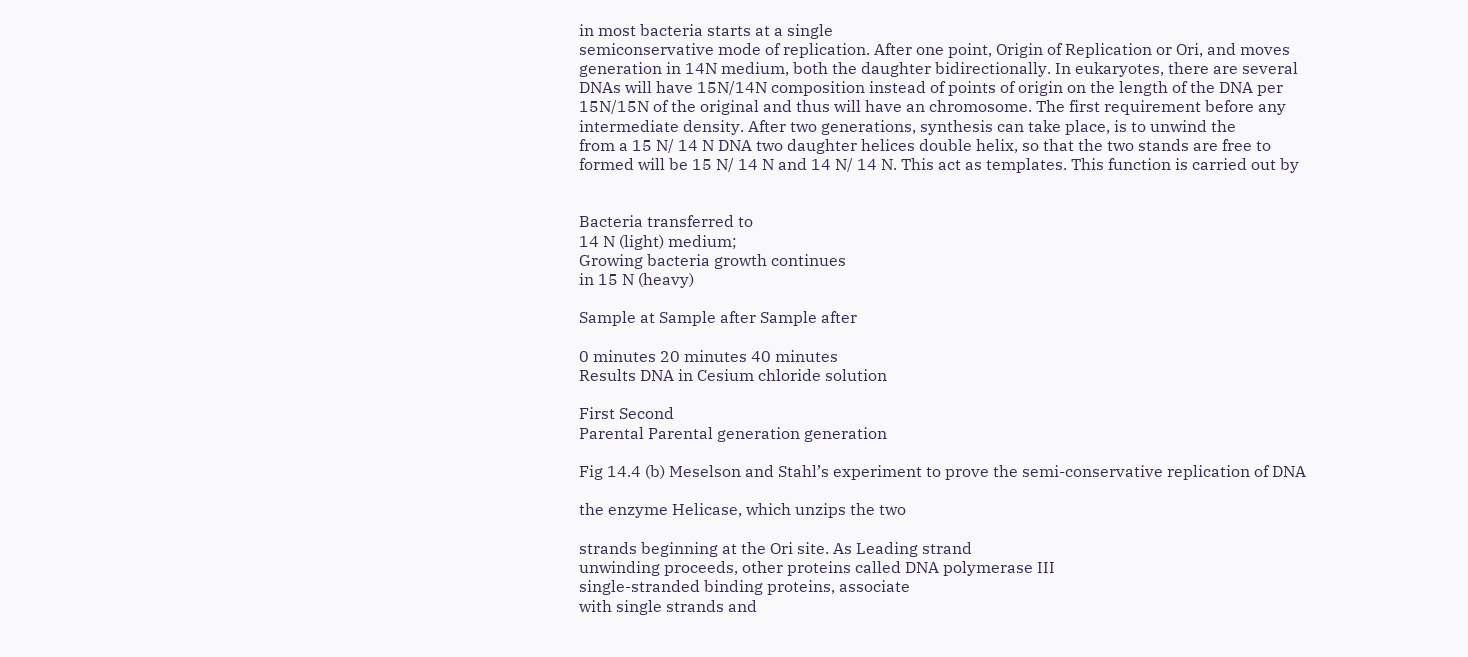in most bacteria starts at a single
semiconservative mode of replication. After one point, Origin of Replication or Ori, and moves
generation in 14N medium, both the daughter bidirectionally. In eukaryotes, there are several
DNAs will have 15N/14N composition instead of points of origin on the length of the DNA per
15N/15N of the original and thus will have an chromosome. The first requirement before any
intermediate density. After two generations, synthesis can take place, is to unwind the
from a 15 N/ 14 N DNA two daughter helices double helix, so that the two stands are free to
formed will be 15 N/ 14 N and 14 N/ 14 N. This act as templates. This function is carried out by


Bacteria transferred to
14 N (light) medium;
Growing bacteria growth continues
in 15 N (heavy)

Sample at Sample after Sample after

0 minutes 20 minutes 40 minutes
Results DNA in Cesium chloride solution

First Second
Parental Parental generation generation

Fig 14.4 (b) Meselson and Stahl’s experiment to prove the semi-conservative replication of DNA

the enzyme Helicase, which unzips the two

strands beginning at the Ori site. As Leading strand
unwinding proceeds, other proteins called DNA polymerase III
single-stranded binding proteins, associate
with single strands and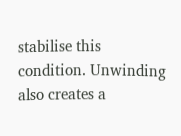stabilise this
condition. Unwinding also creates a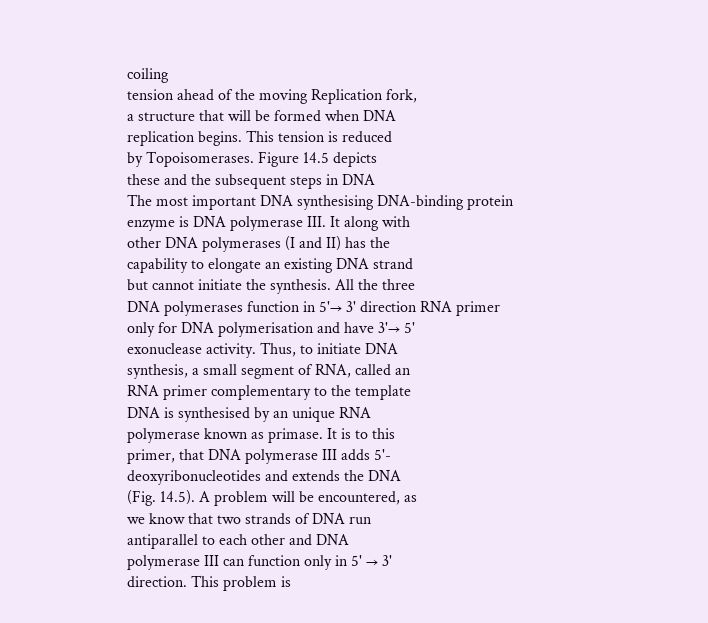coiling
tension ahead of the moving Replication fork,
a structure that will be formed when DNA
replication begins. This tension is reduced
by Topoisomerases. Figure 14.5 depicts
these and the subsequent steps in DNA
The most important DNA synthesising DNA-binding protein
enzyme is DNA polymerase III. It along with
other DNA polymerases (I and II) has the
capability to elongate an existing DNA strand
but cannot initiate the synthesis. All the three
DNA polymerases function in 5'→ 3' direction RNA primer
only for DNA polymerisation and have 3'→ 5'
exonuclease activity. Thus, to initiate DNA
synthesis, a small segment of RNA, called an
RNA primer complementary to the template
DNA is synthesised by an unique RNA
polymerase known as primase. It is to this
primer, that DNA polymerase III adds 5'-
deoxyribonucleotides and extends the DNA
(Fig. 14.5). A problem will be encountered, as
we know that two strands of DNA run
antiparallel to each other and DNA
polymerase III can function only in 5' → 3'
direction. This problem is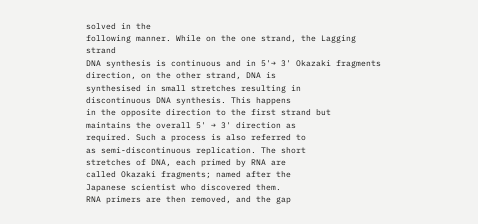solved in the
following manner. While on the one strand, the Lagging strand
DNA synthesis is continuous and in 5'→ 3' Okazaki fragments
direction, on the other strand, DNA is
synthesised in small stretches resulting in
discontinuous DNA synthesis. This happens
in the opposite direction to the first strand but
maintains the overall 5' → 3' direction as
required. Such a process is also referred to
as semi-discontinuous replication. The short
stretches of DNA, each primed by RNA are
called Okazaki fragments; named after the
Japanese scientist who discovered them.
RNA primers are then removed, and the gap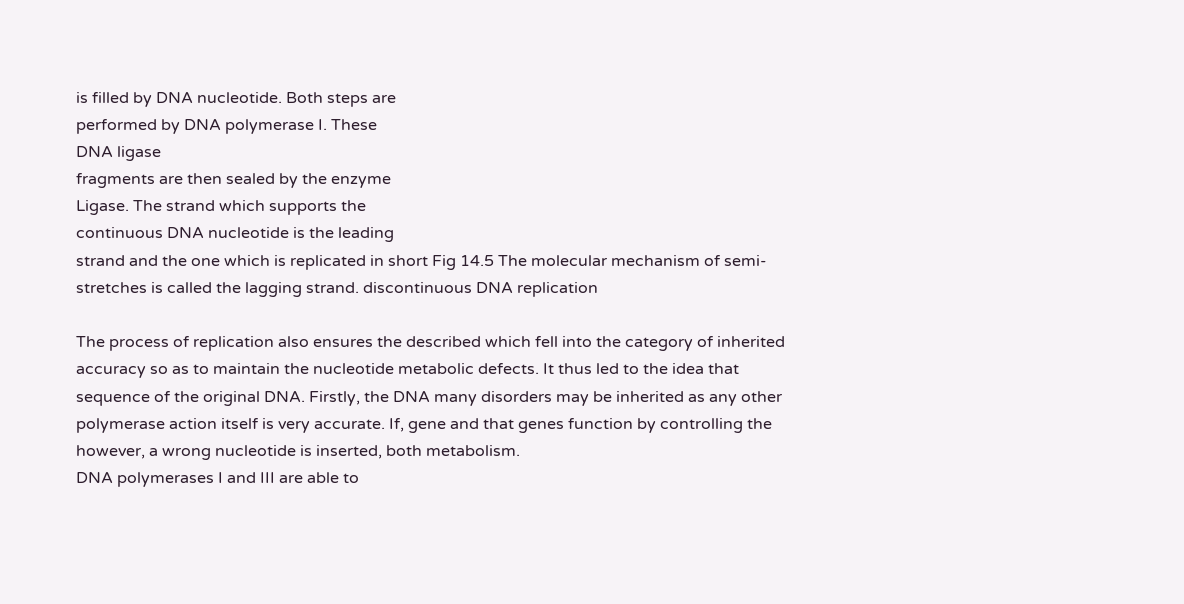is filled by DNA nucleotide. Both steps are
performed by DNA polymerase I. These
DNA ligase
fragments are then sealed by the enzyme
Ligase. The strand which supports the
continuous DNA nucleotide is the leading
strand and the one which is replicated in short Fig 14.5 The molecular mechanism of semi-
stretches is called the lagging strand. discontinuous DNA replication

The process of replication also ensures the described which fell into the category of inherited
accuracy so as to maintain the nucleotide metabolic defects. It thus led to the idea that
sequence of the original DNA. Firstly, the DNA many disorders may be inherited as any other
polymerase action itself is very accurate. If, gene and that genes function by controlling the
however, a wrong nucleotide is inserted, both metabolism.
DNA polymerases I and III are able to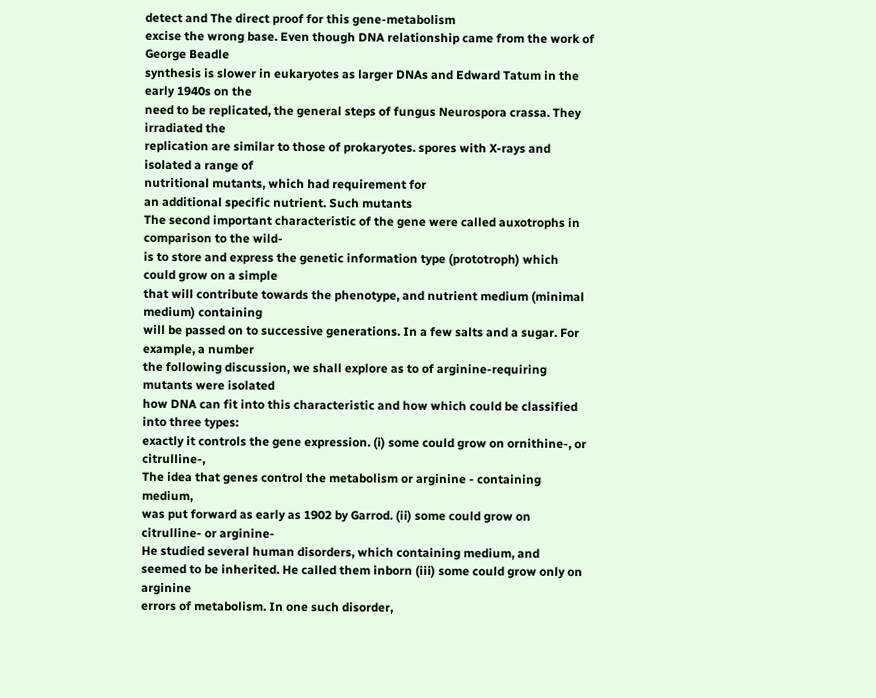detect and The direct proof for this gene-metabolism
excise the wrong base. Even though DNA relationship came from the work of George Beadle
synthesis is slower in eukaryotes as larger DNAs and Edward Tatum in the early 1940s on the
need to be replicated, the general steps of fungus Neurospora crassa. They irradiated the
replication are similar to those of prokaryotes. spores with X-rays and isolated a range of
nutritional mutants, which had requirement for
an additional specific nutrient. Such mutants
The second important characteristic of the gene were called auxotrophs in comparison to the wild-
is to store and express the genetic information type (prototroph) which could grow on a simple
that will contribute towards the phenotype, and nutrient medium (minimal medium) containing
will be passed on to successive generations. In a few salts and a sugar. For example, a number
the following discussion, we shall explore as to of arginine-requiring mutants were isolated
how DNA can fit into this characteristic and how which could be classified into three types:
exactly it controls the gene expression. (i) some could grow on ornithine-, or citrulline-,
The idea that genes control the metabolism or arginine - containing medium,
was put forward as early as 1902 by Garrod. (ii) some could grow on citrulline- or arginine-
He studied several human disorders, which containing medium, and
seemed to be inherited. He called them inborn (iii) some could grow only on arginine
errors of metabolism. In one such disorder,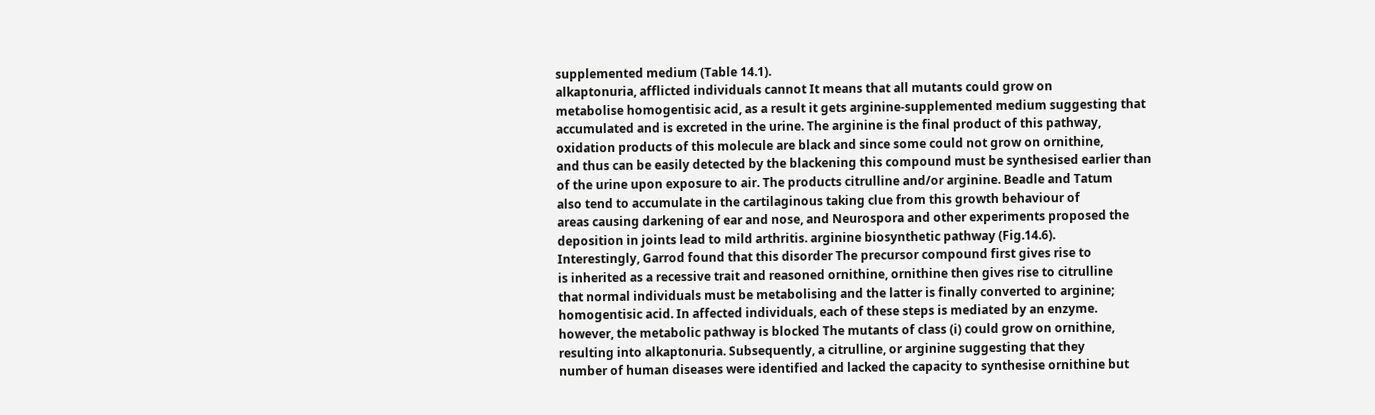supplemented medium (Table 14.1).
alkaptonuria, afflicted individuals cannot It means that all mutants could grow on
metabolise homogentisic acid, as a result it gets arginine-supplemented medium suggesting that
accumulated and is excreted in the urine. The arginine is the final product of this pathway,
oxidation products of this molecule are black and since some could not grow on ornithine,
and thus can be easily detected by the blackening this compound must be synthesised earlier than
of the urine upon exposure to air. The products citrulline and/or arginine. Beadle and Tatum
also tend to accumulate in the cartilaginous taking clue from this growth behaviour of
areas causing darkening of ear and nose, and Neurospora and other experiments proposed the
deposition in joints lead to mild arthritis. arginine biosynthetic pathway (Fig.14.6).
Interestingly, Garrod found that this disorder The precursor compound first gives rise to
is inherited as a recessive trait and reasoned ornithine, ornithine then gives rise to citrulline
that normal individuals must be metabolising and the latter is finally converted to arginine;
homogentisic acid. In affected individuals, each of these steps is mediated by an enzyme.
however, the metabolic pathway is blocked The mutants of class (i) could grow on ornithine,
resulting into alkaptonuria. Subsequently, a citrulline, or arginine suggesting that they
number of human diseases were identified and lacked the capacity to synthesise ornithine but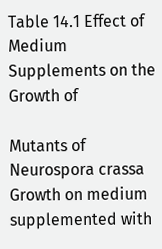Table 14.1 Effect of Medium Supplements on the Growth of

Mutants of Neurospora crassa
Growth on medium supplemented with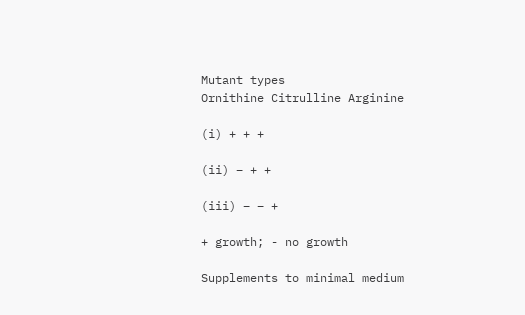Mutant types
Ornithine Citrulline Arginine

(i) + + +

(ii) – + +

(iii) – – +

+ growth; - no growth

Supplements to minimal medium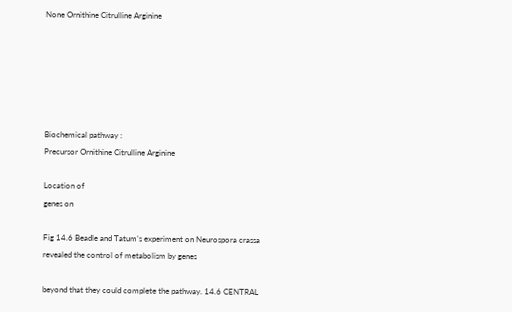None Ornithine Citrulline Arginine






Biochemical pathway :
Precursor Ornithine Citrulline Arginine

Location of
genes on

Fig 14.6 Beadle and Tatum’s experiment on Neurospora crassa revealed the control of metabolism by genes

beyond that they could complete the pathway. 14.6 CENTRAL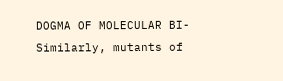DOGMA OF MOLECULAR BI-
Similarly, mutants of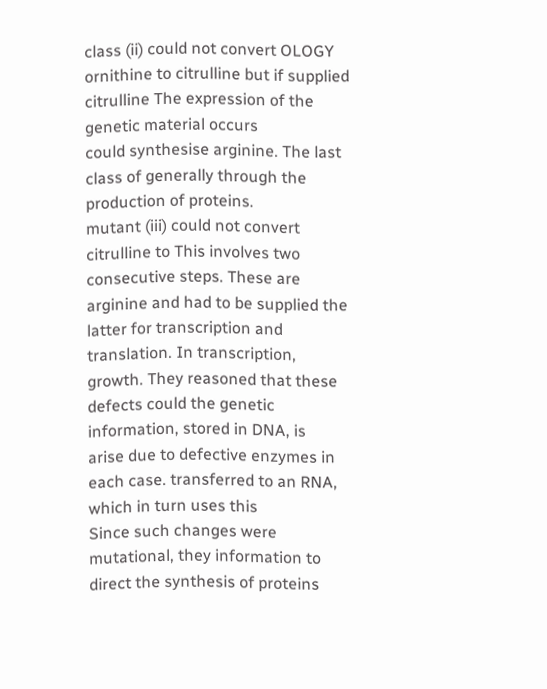class (ii) could not convert OLOGY
ornithine to citrulline but if supplied citrulline The expression of the genetic material occurs
could synthesise arginine. The last class of generally through the production of proteins.
mutant (iii) could not convert citrulline to This involves two consecutive steps. These are
arginine and had to be supplied the latter for transcription and translation. In transcription,
growth. They reasoned that these defects could the genetic information, stored in DNA, is
arise due to defective enzymes in each case. transferred to an RNA, which in turn uses this
Since such changes were mutational, they information to direct the synthesis of proteins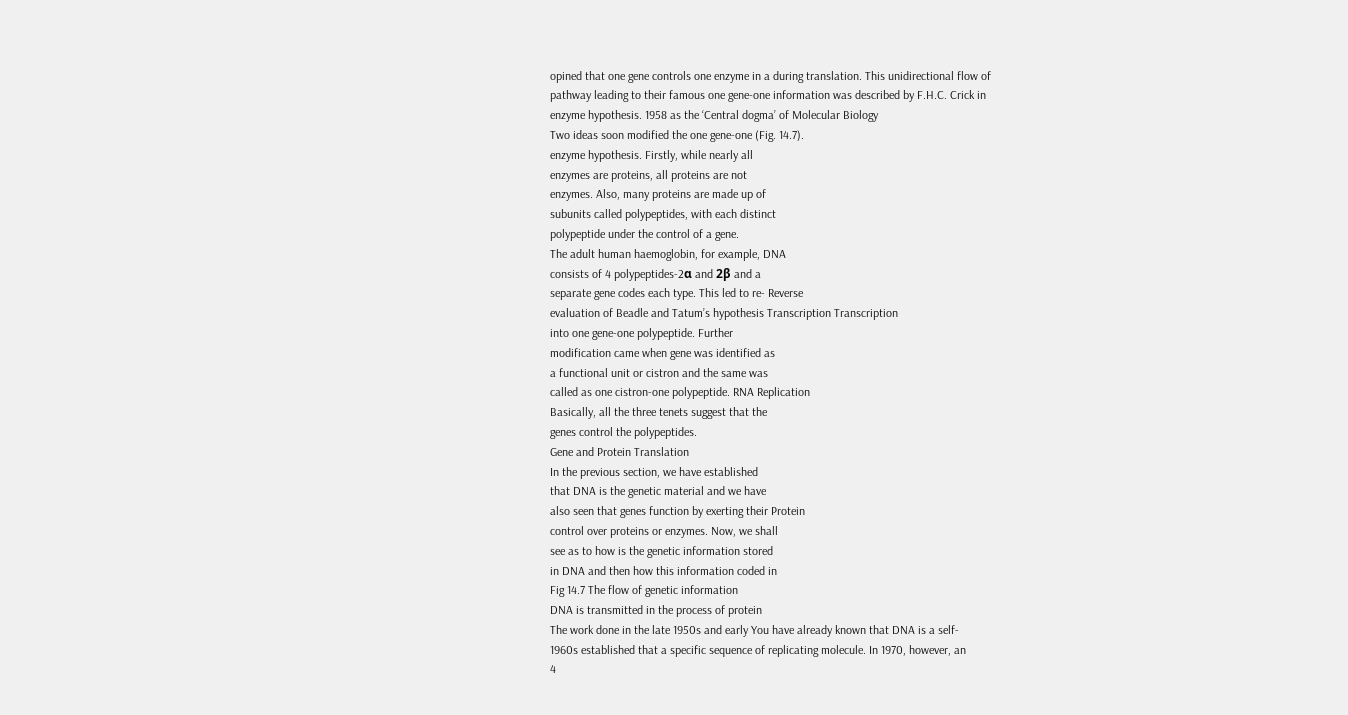opined that one gene controls one enzyme in a during translation. This unidirectional flow of
pathway leading to their famous one gene-one information was described by F.H.C. Crick in
enzyme hypothesis. 1958 as the ‘Central dogma’ of Molecular Biology
Two ideas soon modified the one gene-one (Fig. 14.7).
enzyme hypothesis. Firstly, while nearly all
enzymes are proteins, all proteins are not
enzymes. Also, many proteins are made up of
subunits called polypeptides, with each distinct
polypeptide under the control of a gene.
The adult human haemoglobin, for example, DNA
consists of 4 polypeptides-2α and 2β and a
separate gene codes each type. This led to re- Reverse
evaluation of Beadle and Tatum’s hypothesis Transcription Transcription
into one gene-one polypeptide. Further
modification came when gene was identified as
a functional unit or cistron and the same was
called as one cistron-one polypeptide. RNA Replication
Basically, all the three tenets suggest that the
genes control the polypeptides.
Gene and Protein Translation
In the previous section, we have established
that DNA is the genetic material and we have
also seen that genes function by exerting their Protein
control over proteins or enzymes. Now, we shall
see as to how is the genetic information stored
in DNA and then how this information coded in
Fig 14.7 The flow of genetic information
DNA is transmitted in the process of protein
The work done in the late 1950s and early You have already known that DNA is a self-
1960s established that a specific sequence of replicating molecule. In 1970, however, an
4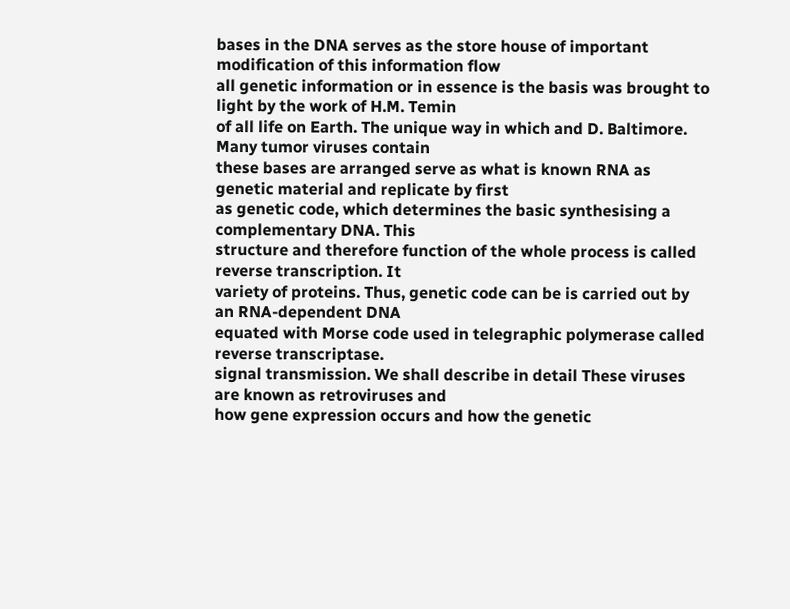bases in the DNA serves as the store house of important modification of this information flow
all genetic information or in essence is the basis was brought to light by the work of H.M. Temin
of all life on Earth. The unique way in which and D. Baltimore. Many tumor viruses contain
these bases are arranged serve as what is known RNA as genetic material and replicate by first
as genetic code, which determines the basic synthesising a complementary DNA. This
structure and therefore function of the whole process is called reverse transcription. It
variety of proteins. Thus, genetic code can be is carried out by an RNA-dependent DNA
equated with Morse code used in telegraphic polymerase called reverse transcriptase.
signal transmission. We shall describe in detail These viruses are known as retroviruses and
how gene expression occurs and how the genetic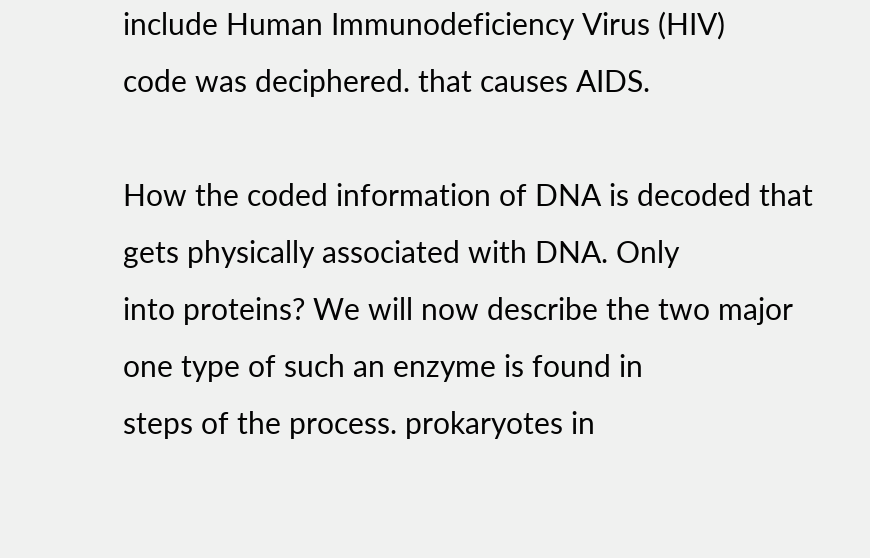include Human Immunodeficiency Virus (HIV)
code was deciphered. that causes AIDS.

How the coded information of DNA is decoded that gets physically associated with DNA. Only
into proteins? We will now describe the two major one type of such an enzyme is found in
steps of the process. prokaryotes in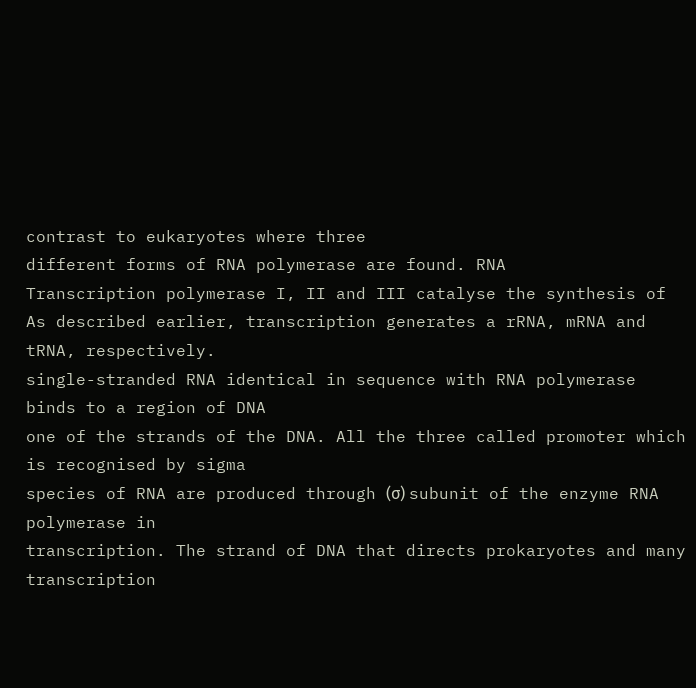contrast to eukaryotes where three
different forms of RNA polymerase are found. RNA
Transcription polymerase I, II and III catalyse the synthesis of
As described earlier, transcription generates a rRNA, mRNA and tRNA, respectively.
single-stranded RNA identical in sequence with RNA polymerase binds to a region of DNA
one of the strands of the DNA. All the three called promoter which is recognised by sigma
species of RNA are produced through (σ) subunit of the enzyme RNA polymerase in
transcription. The strand of DNA that directs prokaryotes and many transcription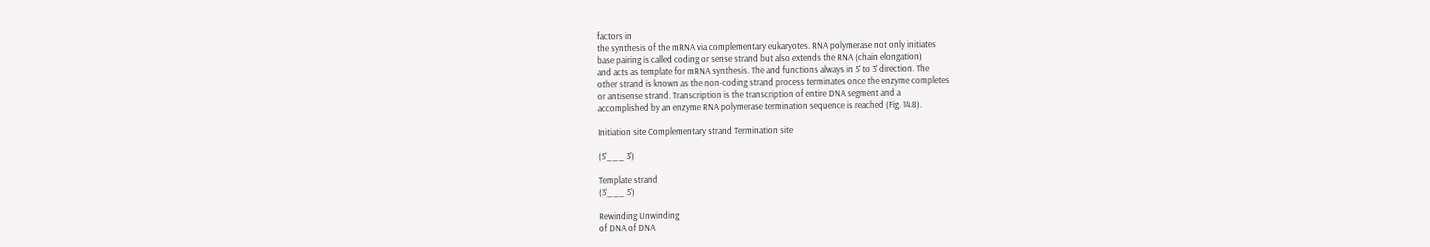factors in
the synthesis of the mRNA via complementary eukaryotes. RNA polymerase not only initiates
base pairing is called coding or sense strand but also extends the RNA (chain elongation)
and acts as template for mRNA synthesis. The and functions always in 5' to 3' direction. The
other strand is known as the non-coding strand process terminates once the enzyme completes
or antisense strand. Transcription is the transcription of entire DNA segment and a
accomplished by an enzyme RNA polymerase termination sequence is reached (Fig. 14.8).

Initiation site Complementary strand Termination site

(5’___ 3’)

Template strand
(3’___ 5’)

Rewinding Unwinding
of DNA of DNA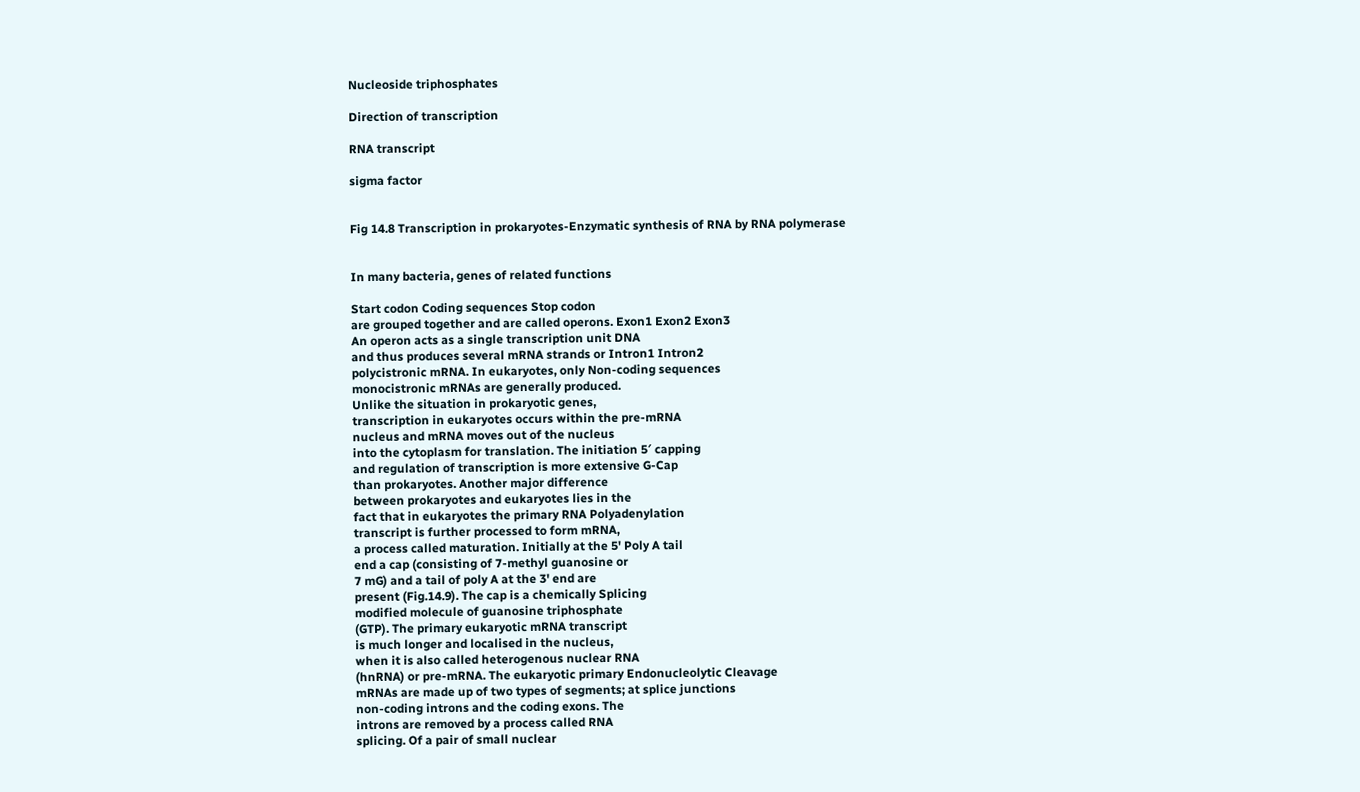Nucleoside triphosphates

Direction of transcription

RNA transcript

sigma factor


Fig 14.8 Transcription in prokaryotes-Enzymatic synthesis of RNA by RNA polymerase


In many bacteria, genes of related functions

Start codon Coding sequences Stop codon
are grouped together and are called operons. Exon1 Exon2 Exon3
An operon acts as a single transcription unit DNA
and thus produces several mRNA strands or Intron1 Intron2
polycistronic mRNA. In eukaryotes, only Non-coding sequences
monocistronic mRNAs are generally produced.
Unlike the situation in prokaryotic genes,
transcription in eukaryotes occurs within the pre-mRNA
nucleus and mRNA moves out of the nucleus
into the cytoplasm for translation. The initiation 5′ capping
and regulation of transcription is more extensive G-Cap
than prokaryotes. Another major difference
between prokaryotes and eukaryotes lies in the
fact that in eukaryotes the primary RNA Polyadenylation
transcript is further processed to form mRNA,
a process called maturation. Initially at the 5' Poly A tail
end a cap (consisting of 7-methyl guanosine or
7 mG) and a tail of poly A at the 3' end are
present (Fig.14.9). The cap is a chemically Splicing
modified molecule of guanosine triphosphate
(GTP). The primary eukaryotic mRNA transcript
is much longer and localised in the nucleus,
when it is also called heterogenous nuclear RNA
(hnRNA) or pre-mRNA. The eukaryotic primary Endonucleolytic Cleavage
mRNAs are made up of two types of segments; at splice junctions
non-coding introns and the coding exons. The
introns are removed by a process called RNA
splicing. Of a pair of small nuclear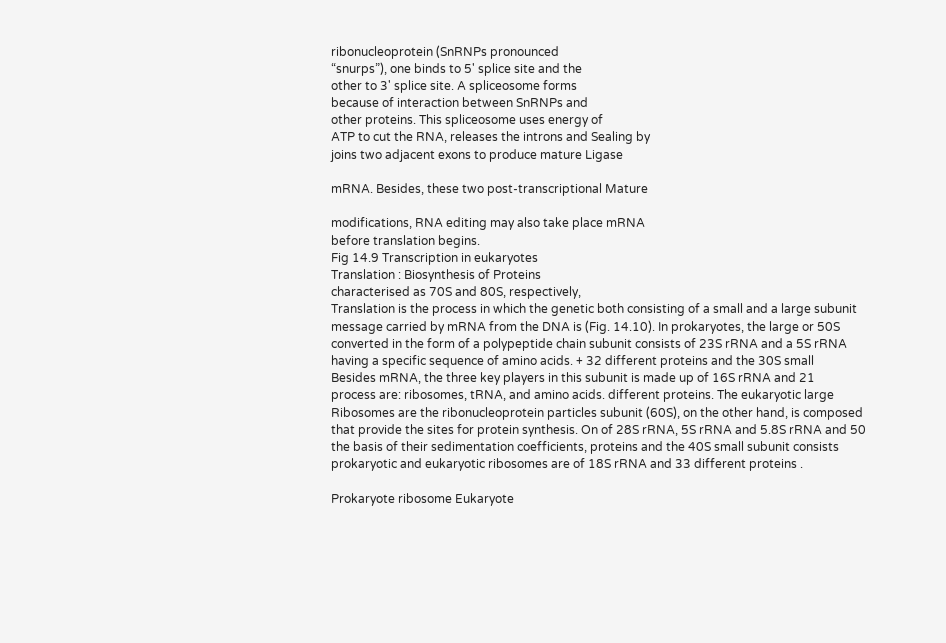ribonucleoprotein (SnRNPs pronounced
“snurps”), one binds to 5' splice site and the
other to 3' splice site. A spliceosome forms
because of interaction between SnRNPs and
other proteins. This spliceosome uses energy of
ATP to cut the RNA, releases the introns and Sealing by
joins two adjacent exons to produce mature Ligase

mRNA. Besides, these two post-transcriptional Mature

modifications, RNA editing may also take place mRNA
before translation begins.
Fig 14.9 Transcription in eukaryotes
Translation : Biosynthesis of Proteins
characterised as 70S and 80S, respectively,
Translation is the process in which the genetic both consisting of a small and a large subunit
message carried by mRNA from the DNA is (Fig. 14.10). In prokaryotes, the large or 50S
converted in the form of a polypeptide chain subunit consists of 23S rRNA and a 5S rRNA
having a specific sequence of amino acids. + 32 different proteins and the 30S small
Besides mRNA, the three key players in this subunit is made up of 16S rRNA and 21
process are: ribosomes, tRNA, and amino acids. different proteins. The eukaryotic large
Ribosomes are the ribonucleoprotein particles subunit (60S), on the other hand, is composed
that provide the sites for protein synthesis. On of 28S rRNA, 5S rRNA and 5.8S rRNA and 50
the basis of their sedimentation coefficients, proteins and the 40S small subunit consists
prokaryotic and eukaryotic ribosomes are of 18S rRNA and 33 different proteins .

Prokaryote ribosome Eukaryote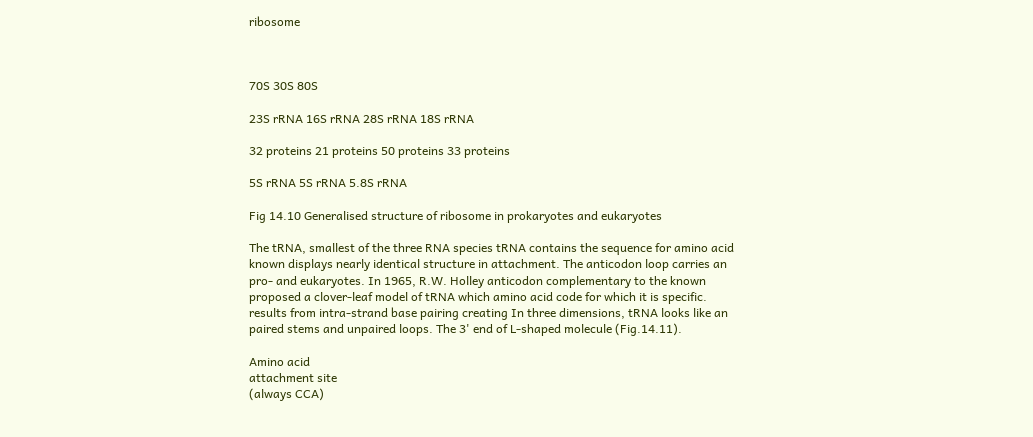ribosome



70S 30S 80S

23S rRNA 16S rRNA 28S rRNA 18S rRNA

32 proteins 21 proteins 50 proteins 33 proteins

5S rRNA 5S rRNA 5.8S rRNA

Fig 14.10 Generalised structure of ribosome in prokaryotes and eukaryotes

The tRNA, smallest of the three RNA species tRNA contains the sequence for amino acid
known displays nearly identical structure in attachment. The anticodon loop carries an
pro- and eukaryotes. In 1965, R.W. Holley anticodon complementary to the known
proposed a clover-leaf model of tRNA which amino acid code for which it is specific.
results from intra-strand base pairing creating In three dimensions, tRNA looks like an
paired stems and unpaired loops. The 3' end of L-shaped molecule (Fig.14.11).

Amino acid
attachment site
(always CCA)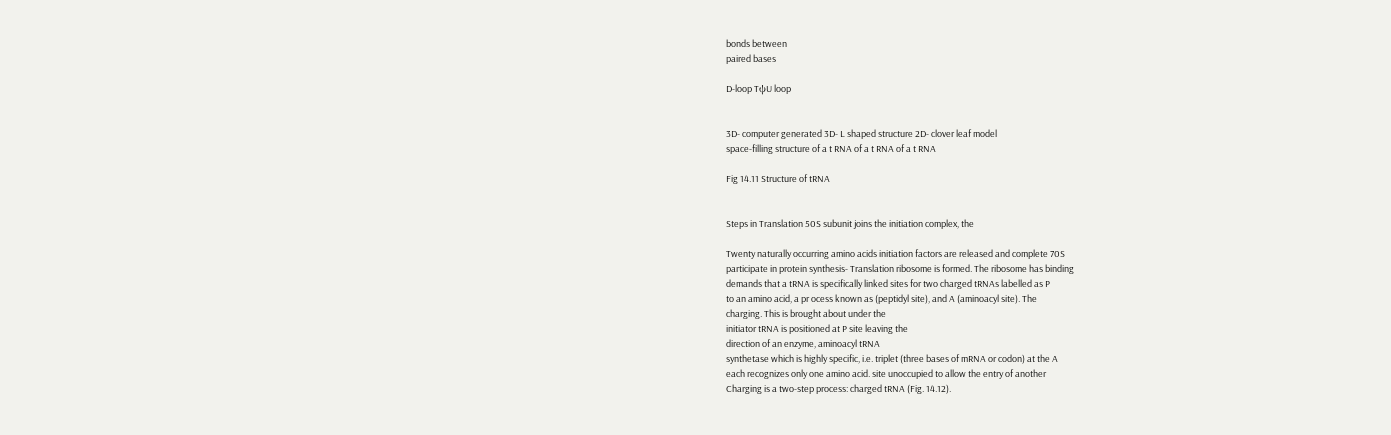bonds between
paired bases

D-loop TψU loop


3D- computer generated 3D- L shaped structure 2D- clover leaf model
space-filling structure of a t RNA of a t RNA of a t RNA

Fig 14.11 Structure of tRNA


Steps in Translation 50S subunit joins the initiation complex, the

Twenty naturally occurring amino acids initiation factors are released and complete 70S
participate in protein synthesis- Translation ribosome is formed. The ribosome has binding
demands that a tRNA is specifically linked sites for two charged tRNAs labelled as P
to an amino acid, a pr ocess known as (peptidyl site), and A (aminoacyl site). The
charging. This is brought about under the
initiator tRNA is positioned at P site leaving the
direction of an enzyme, aminoacyl tRNA
synthetase which is highly specific, i.e. triplet (three bases of mRNA or codon) at the A
each recognizes only one amino acid. site unoccupied to allow the entry of another
Charging is a two-step process: charged tRNA (Fig. 14.12).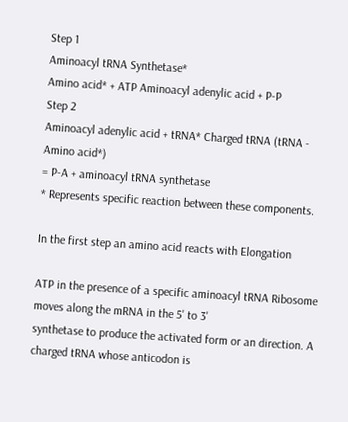Step 1
Aminoacyl tRNA Synthetase*
Amino acid* + ATP Aminoacyl adenylic acid + P-P
Step 2
Aminoacyl adenylic acid + tRNA* Charged tRNA (tRNA - Amino acid*)
= P-A + aminoacyl tRNA synthetase
* Represents specific reaction between these components.

In the first step an amino acid reacts with Elongation

ATP in the presence of a specific aminoacyl tRNA Ribosome moves along the mRNA in the 5' to 3'
synthetase to produce the activated form or an direction. A charged tRNA whose anticodon is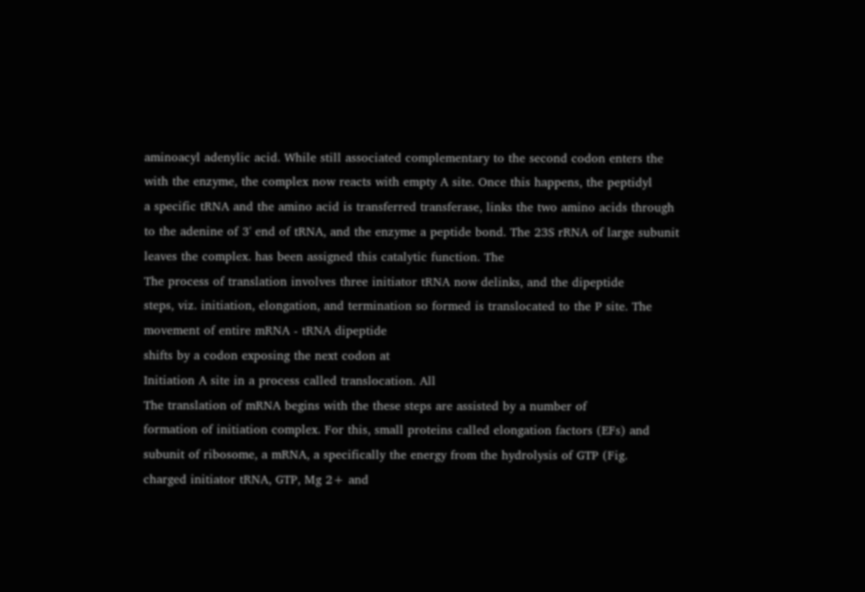aminoacyl adenylic acid. While still associated complementary to the second codon enters the
with the enzyme, the complex now reacts with empty A site. Once this happens, the peptidyl
a specific tRNA and the amino acid is transferred transferase, links the two amino acids through
to the adenine of 3' end of tRNA, and the enzyme a peptide bond. The 23S rRNA of large subunit
leaves the complex. has been assigned this catalytic function. The
The process of translation involves three initiator tRNA now delinks, and the dipeptide
steps, viz. initiation, elongation, and termination so formed is translocated to the P site. The
movement of entire mRNA - tRNA dipeptide
shifts by a codon exposing the next codon at
Initiation A site in a process called translocation. All
The translation of mRNA begins with the these steps are assisted by a number of
formation of initiation complex. For this, small proteins called elongation factors (EFs) and
subunit of ribosome, a mRNA, a specifically the energy from the hydrolysis of GTP (Fig.
charged initiator tRNA, GTP, Mg 2+ and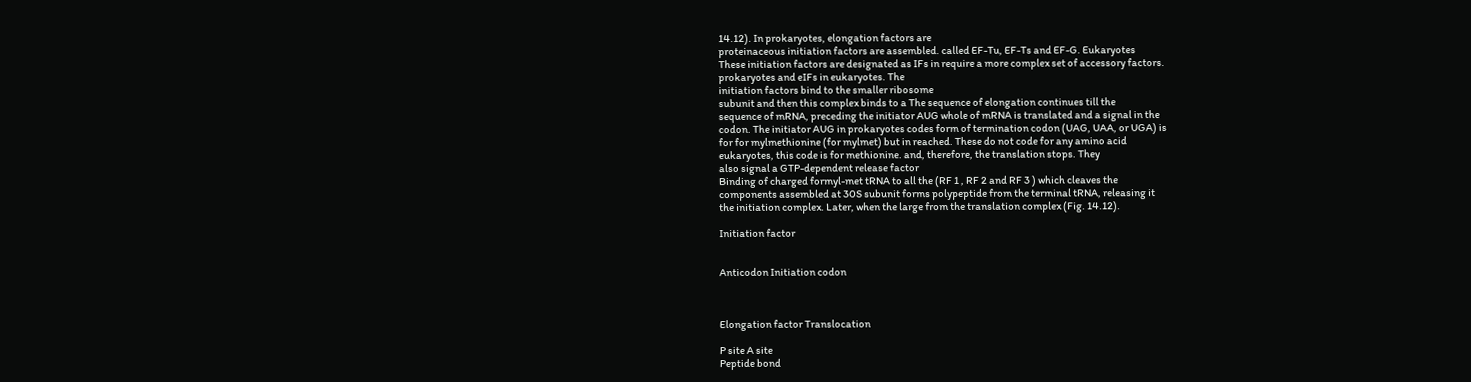14.12). In prokaryotes, elongation factors are
proteinaceous initiation factors are assembled. called EF-Tu, EF-Ts and EF-G. Eukaryotes
These initiation factors are designated as IFs in require a more complex set of accessory factors.
prokaryotes and eIFs in eukaryotes. The
initiation factors bind to the smaller ribosome
subunit and then this complex binds to a The sequence of elongation continues till the
sequence of mRNA, preceding the initiator AUG whole of mRNA is translated and a signal in the
codon. The initiator AUG in prokaryotes codes form of termination codon (UAG, UAA, or UGA) is
for for mylmethionine (for mylmet) but in reached. These do not code for any amino acid
eukaryotes, this code is for methionine. and, therefore, the translation stops. They
also signal a GTP-dependent release factor
Binding of charged formyl-met tRNA to all the (RF 1 , RF 2 and RF 3 ) which cleaves the
components assembled at 30S subunit forms polypeptide from the terminal tRNA, releasing it
the initiation complex. Later, when the large from the translation complex (Fig. 14.12).

Initiation factor


Anticodon Initiation codon



Elongation factor Translocation

P site A site
Peptide bond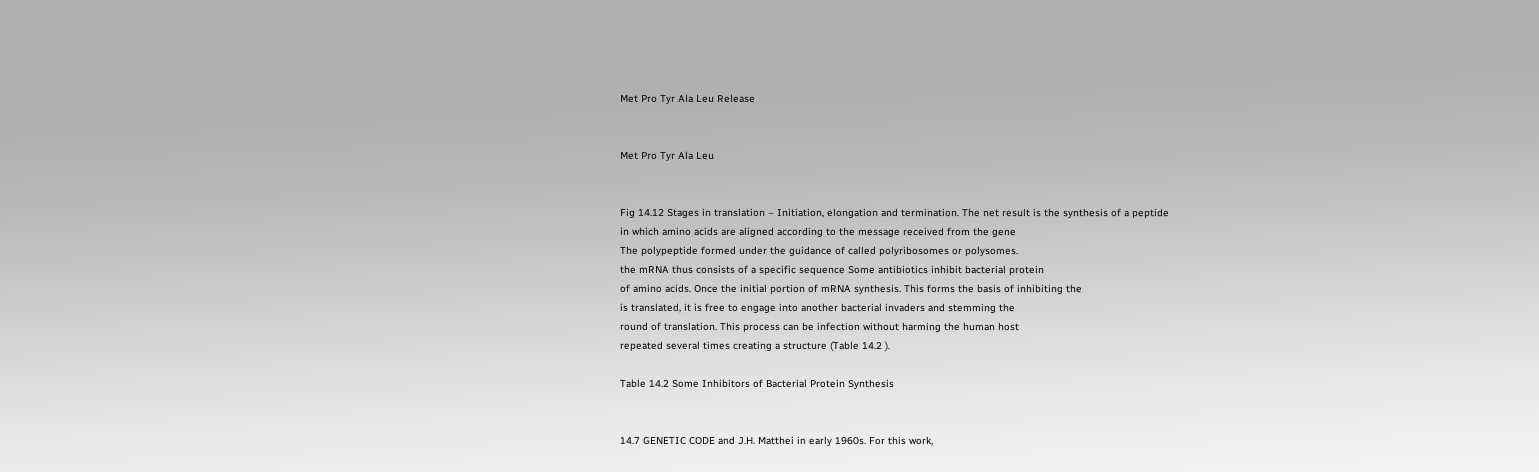Met Pro Tyr Ala Leu Release


Met Pro Tyr Ala Leu


Fig 14.12 Stages in translation – Initiation, elongation and termination. The net result is the synthesis of a peptide
in which amino acids are aligned according to the message received from the gene
The polypeptide formed under the guidance of called polyribosomes or polysomes.
the mRNA thus consists of a specific sequence Some antibiotics inhibit bacterial protein
of amino acids. Once the initial portion of mRNA synthesis. This forms the basis of inhibiting the
is translated, it is free to engage into another bacterial invaders and stemming the
round of translation. This process can be infection without harming the human host
repeated several times creating a structure (Table 14.2 ).

Table 14.2 Some Inhibitors of Bacterial Protein Synthesis


14.7 GENETIC CODE and J.H. Matthei in early 1960s. For this work,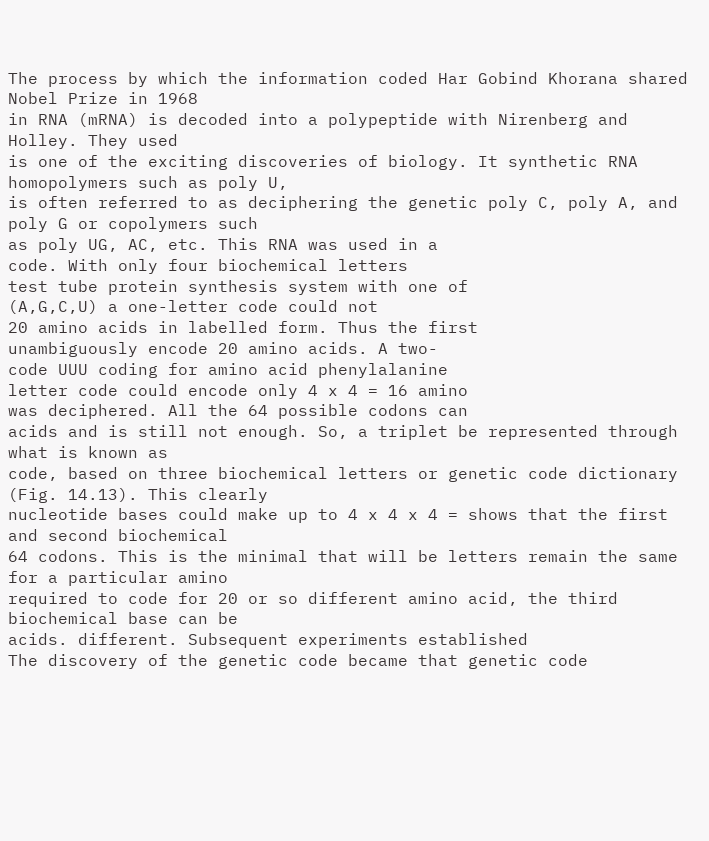The process by which the information coded Har Gobind Khorana shared Nobel Prize in 1968
in RNA (mRNA) is decoded into a polypeptide with Nirenberg and Holley. They used
is one of the exciting discoveries of biology. It synthetic RNA homopolymers such as poly U,
is often referred to as deciphering the genetic poly C, poly A, and poly G or copolymers such
as poly UG, AC, etc. This RNA was used in a
code. With only four biochemical letters
test tube protein synthesis system with one of
(A,G,C,U) a one-letter code could not
20 amino acids in labelled form. Thus the first
unambiguously encode 20 amino acids. A two-
code UUU coding for amino acid phenylalanine
letter code could encode only 4 x 4 = 16 amino
was deciphered. All the 64 possible codons can
acids and is still not enough. So, a triplet be represented through what is known as
code, based on three biochemical letters or genetic code dictionary (Fig. 14.13). This clearly
nucleotide bases could make up to 4 x 4 x 4 = shows that the first and second biochemical
64 codons. This is the minimal that will be letters remain the same for a particular amino
required to code for 20 or so different amino acid, the third biochemical base can be
acids. different. Subsequent experiments established
The discovery of the genetic code became that genetic code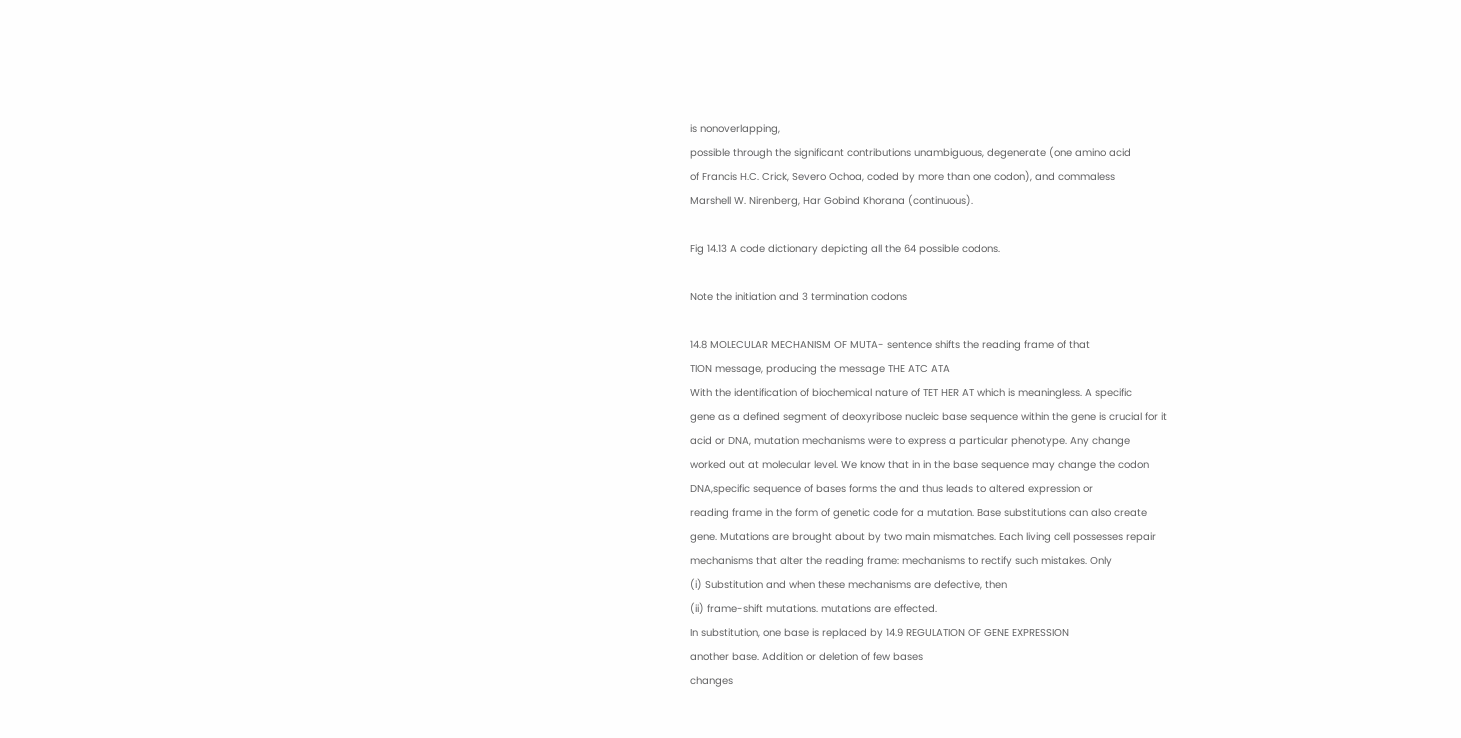is nonoverlapping,
possible through the significant contributions unambiguous, degenerate (one amino acid
of Francis H.C. Crick, Severo Ochoa, coded by more than one codon), and commaless
Marshell W. Nirenberg, Har Gobind Khorana (continuous).

Fig 14.13 A code dictionary depicting all the 64 possible codons.

Note the initiation and 3 termination codons

14.8 MOLECULAR MECHANISM OF MUTA- sentence shifts the reading frame of that
TION message, producing the message THE ATC ATA
With the identification of biochemical nature of TET HER AT which is meaningless. A specific
gene as a defined segment of deoxyribose nucleic base sequence within the gene is crucial for it
acid or DNA, mutation mechanisms were to express a particular phenotype. Any change
worked out at molecular level. We know that in in the base sequence may change the codon
DNA,specific sequence of bases forms the and thus leads to altered expression or
reading frame in the form of genetic code for a mutation. Base substitutions can also create
gene. Mutations are brought about by two main mismatches. Each living cell possesses repair
mechanisms that alter the reading frame: mechanisms to rectify such mistakes. Only
(i) Substitution and when these mechanisms are defective, then
(ii) frame-shift mutations. mutations are effected.
In substitution, one base is replaced by 14.9 REGULATION OF GENE EXPRESSION
another base. Addition or deletion of few bases
changes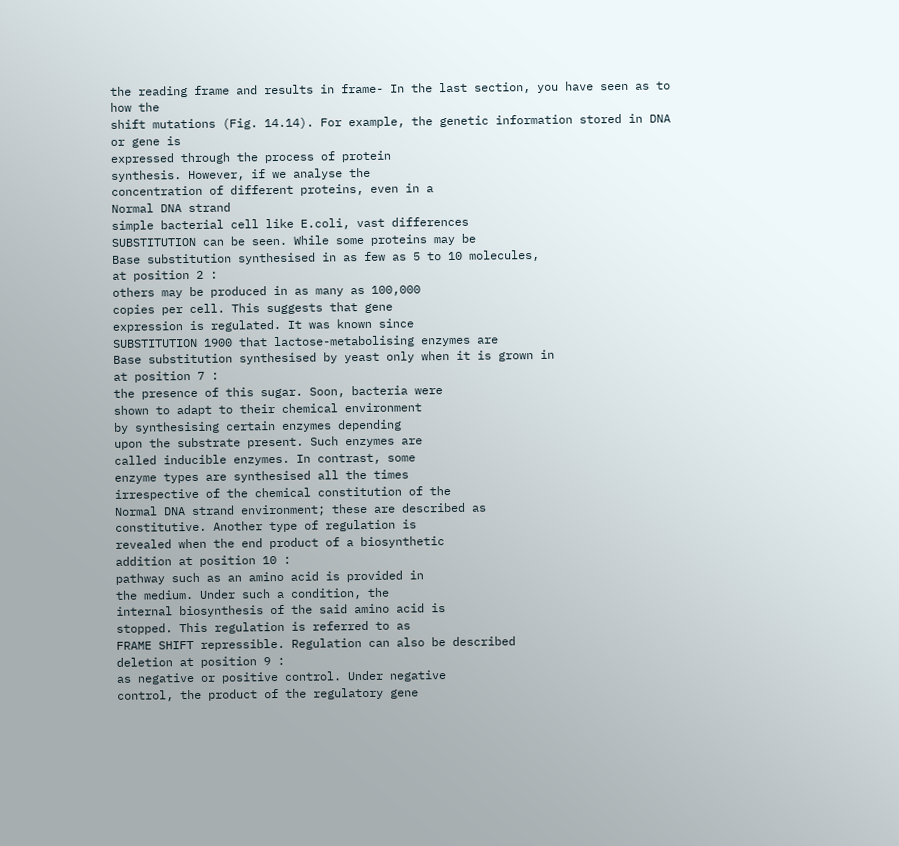the reading frame and results in frame- In the last section, you have seen as to how the
shift mutations (Fig. 14.14). For example, the genetic information stored in DNA or gene is
expressed through the process of protein
synthesis. However, if we analyse the
concentration of different proteins, even in a
Normal DNA strand
simple bacterial cell like E.coli, vast differences
SUBSTITUTION can be seen. While some proteins may be
Base substitution synthesised in as few as 5 to 10 molecules,
at position 2 :
others may be produced in as many as 100,000
copies per cell. This suggests that gene
expression is regulated. It was known since
SUBSTITUTION 1900 that lactose-metabolising enzymes are
Base substitution synthesised by yeast only when it is grown in
at position 7 :
the presence of this sugar. Soon, bacteria were
shown to adapt to their chemical environment
by synthesising certain enzymes depending
upon the substrate present. Such enzymes are
called inducible enzymes. In contrast, some
enzyme types are synthesised all the times
irrespective of the chemical constitution of the
Normal DNA strand environment; these are described as
constitutive. Another type of regulation is
revealed when the end product of a biosynthetic
addition at position 10 :
pathway such as an amino acid is provided in
the medium. Under such a condition, the
internal biosynthesis of the said amino acid is
stopped. This regulation is referred to as
FRAME SHIFT repressible. Regulation can also be described
deletion at position 9 :
as negative or positive control. Under negative
control, the product of the regulatory gene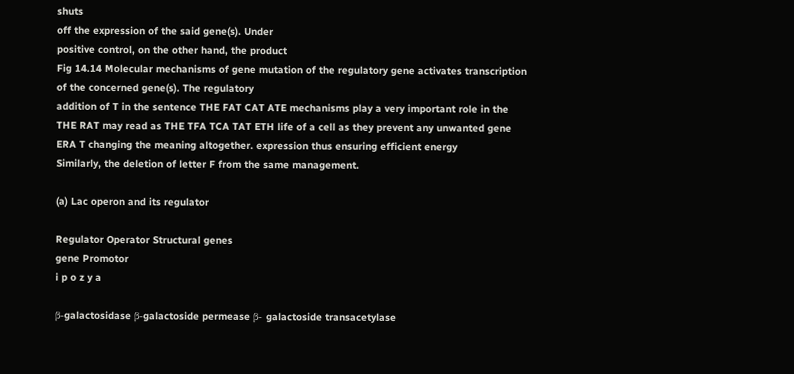shuts
off the expression of the said gene(s). Under
positive control, on the other hand, the product
Fig 14.14 Molecular mechanisms of gene mutation of the regulatory gene activates transcription
of the concerned gene(s). The regulatory
addition of T in the sentence THE FAT CAT ATE mechanisms play a very important role in the
THE RAT may read as THE TFA TCA TAT ETH life of a cell as they prevent any unwanted gene
ERA T changing the meaning altogether. expression thus ensuring efficient energy
Similarly, the deletion of letter F from the same management.

(a) Lac operon and its regulator

Regulator Operator Structural genes
gene Promotor
i p o z y a

β-galactosidase β-galactoside permease β- galactoside transacetylase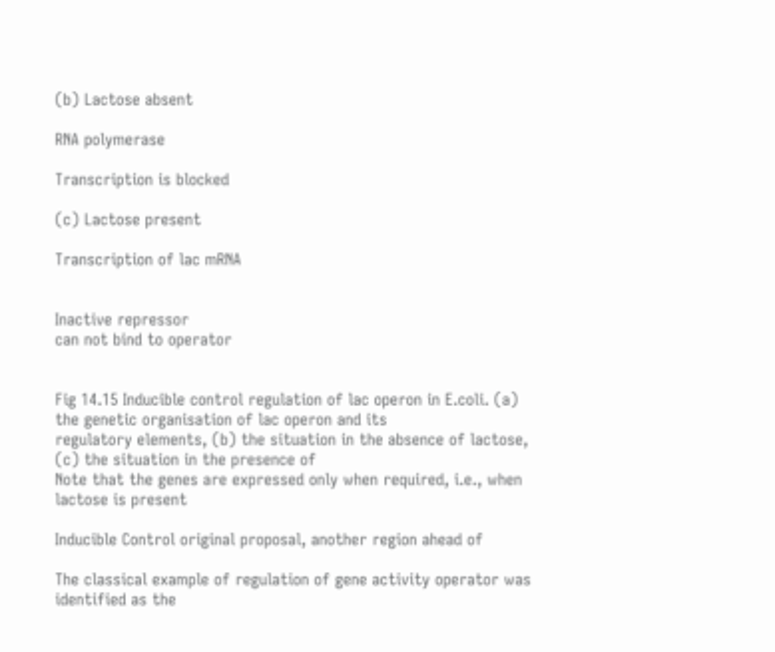(b) Lactose absent

RNA polymerase

Transcription is blocked

(c) Lactose present

Transcription of lac mRNA


Inactive repressor
can not bind to operator


Fig 14.15 Inducible control regulation of lac operon in E.coli. (a) the genetic organisation of lac operon and its
regulatory elements, (b) the situation in the absence of lactose, (c) the situation in the presence of
Note that the genes are expressed only when required, i.e., when lactose is present

Inducible Control original proposal, another region ahead of

The classical example of regulation of gene activity operator was identified as the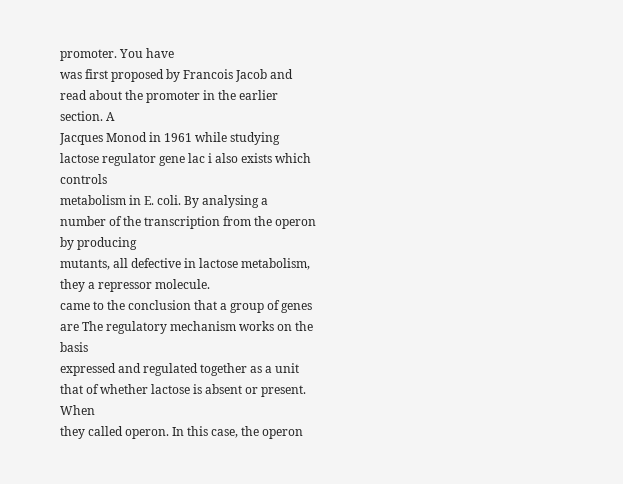promoter. You have
was first proposed by Francois Jacob and read about the promoter in the earlier section. A
Jacques Monod in 1961 while studying lactose regulator gene lac i also exists which controls
metabolism in E. coli. By analysing a number of the transcription from the operon by producing
mutants, all defective in lactose metabolism, they a repressor molecule.
came to the conclusion that a group of genes are The regulatory mechanism works on the basis
expressed and regulated together as a unit that of whether lactose is absent or present. When
they called operon. In this case, the operon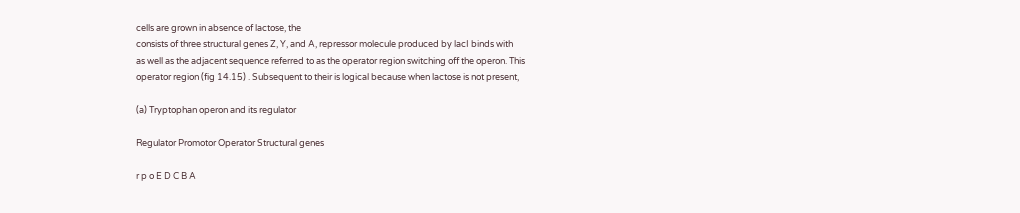cells are grown in absence of lactose, the
consists of three structural genes Z, Y, and A, repressor molecule produced by lacI binds with
as well as the adjacent sequence referred to as the operator region switching off the operon. This
operator region (fig 14.15) . Subsequent to their is logical because when lactose is not present,

(a) Tryptophan operon and its regulator

Regulator Promotor Operator Structural genes

r p o E D C B A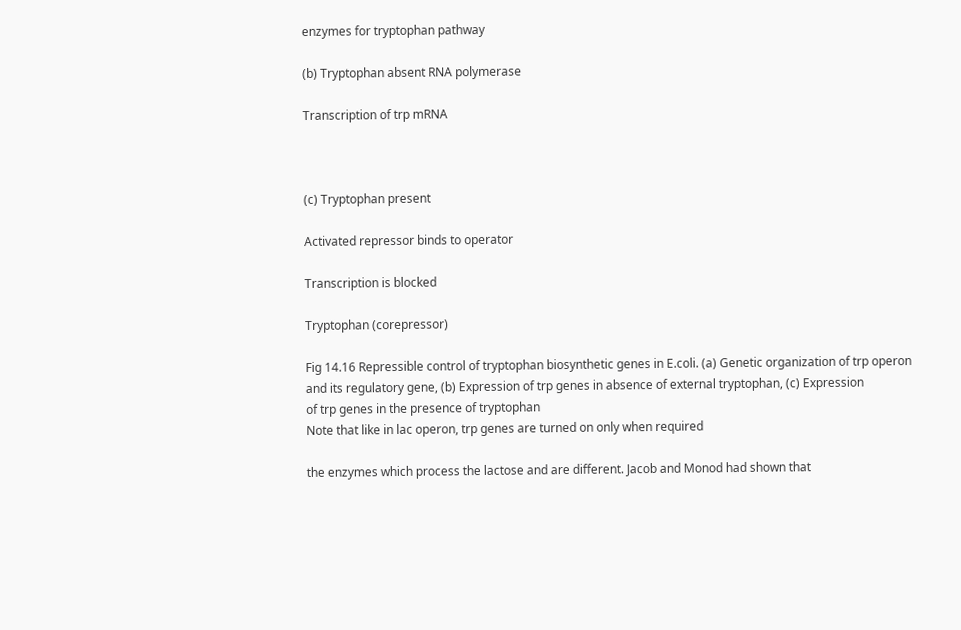enzymes for tryptophan pathway

(b) Tryptophan absent RNA polymerase

Transcription of trp mRNA



(c) Tryptophan present

Activated repressor binds to operator

Transcription is blocked

Tryptophan (corepressor)

Fig 14.16 Repressible control of tryptophan biosynthetic genes in E.coli. (a) Genetic organization of trp operon
and its regulatory gene, (b) Expression of trp genes in absence of external tryptophan, (c) Expression
of trp genes in the presence of tryptophan
Note that like in lac operon, trp genes are turned on only when required

the enzymes which process the lactose and are different. Jacob and Monod had shown that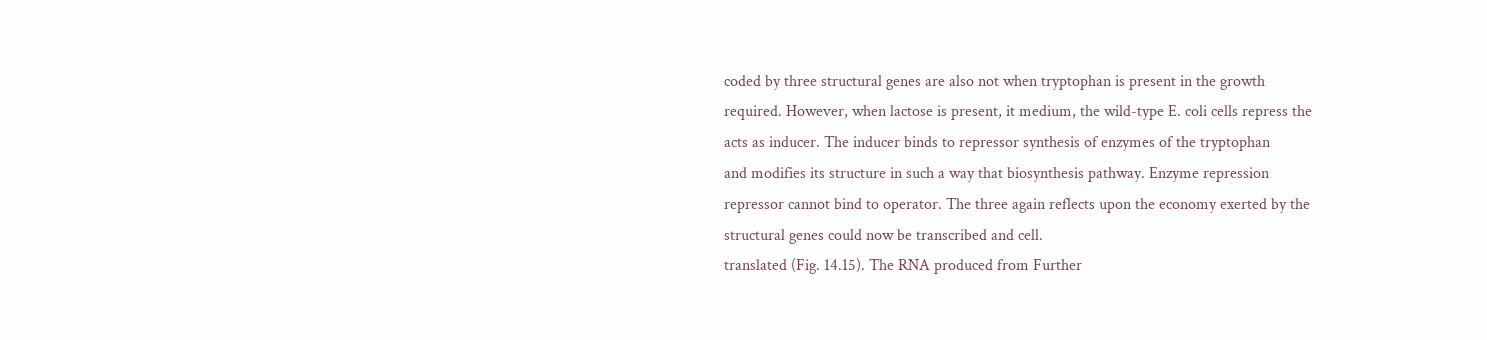coded by three structural genes are also not when tryptophan is present in the growth
required. However, when lactose is present, it medium, the wild-type E. coli cells repress the
acts as inducer. The inducer binds to repressor synthesis of enzymes of the tryptophan
and modifies its structure in such a way that biosynthesis pathway. Enzyme repression
repressor cannot bind to operator. The three again reflects upon the economy exerted by the
structural genes could now be transcribed and cell.
translated (Fig. 14.15). The RNA produced from Further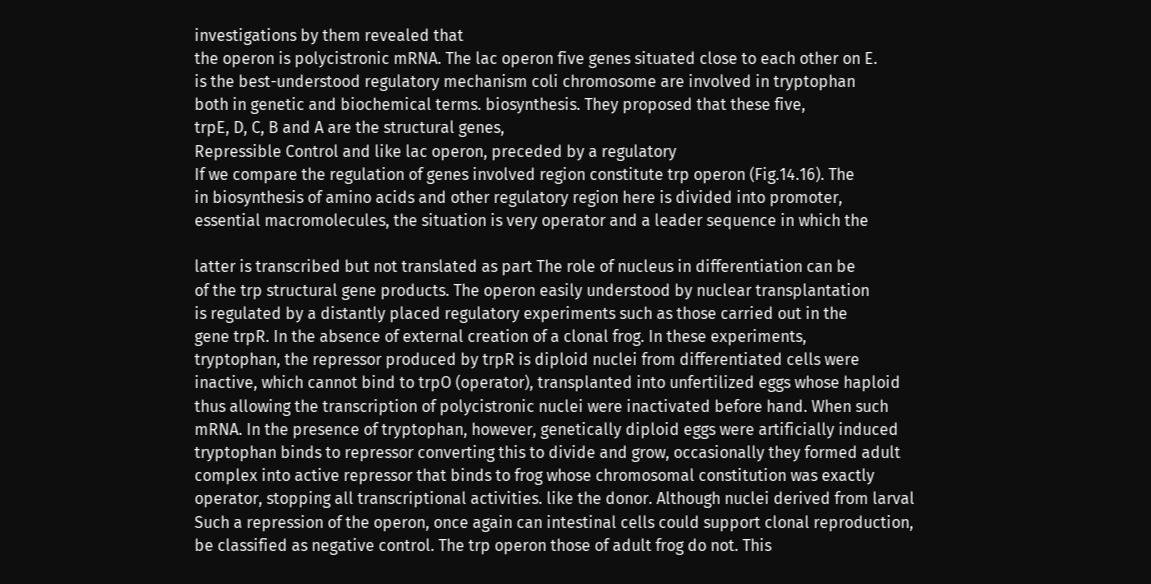investigations by them revealed that
the operon is polycistronic mRNA. The lac operon five genes situated close to each other on E.
is the best-understood regulatory mechanism coli chromosome are involved in tryptophan
both in genetic and biochemical terms. biosynthesis. They proposed that these five,
trpE, D, C, B and A are the structural genes,
Repressible Control and like lac operon, preceded by a regulatory
If we compare the regulation of genes involved region constitute trp operon (Fig.14.16). The
in biosynthesis of amino acids and other regulatory region here is divided into promoter,
essential macromolecules, the situation is very operator and a leader sequence in which the

latter is transcribed but not translated as part The role of nucleus in differentiation can be
of the trp structural gene products. The operon easily understood by nuclear transplantation
is regulated by a distantly placed regulatory experiments such as those carried out in the
gene trpR. In the absence of external creation of a clonal frog. In these experiments,
tryptophan, the repressor produced by trpR is diploid nuclei from differentiated cells were
inactive, which cannot bind to trpO (operator), transplanted into unfertilized eggs whose haploid
thus allowing the transcription of polycistronic nuclei were inactivated before hand. When such
mRNA. In the presence of tryptophan, however, genetically diploid eggs were artificially induced
tryptophan binds to repressor converting this to divide and grow, occasionally they formed adult
complex into active repressor that binds to frog whose chromosomal constitution was exactly
operator, stopping all transcriptional activities. like the donor. Although nuclei derived from larval
Such a repression of the operon, once again can intestinal cells could support clonal reproduction,
be classified as negative control. The trp operon those of adult frog do not. This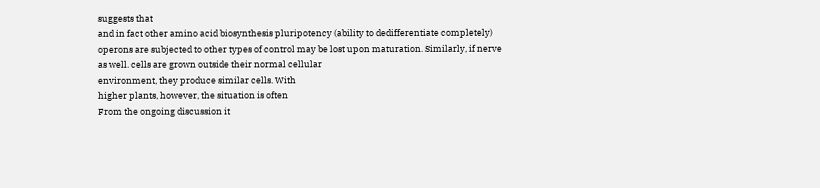suggests that
and in fact other amino acid biosynthesis pluripotency (ability to dedifferentiate completely)
operons are subjected to other types of control may be lost upon maturation. Similarly, if nerve
as well. cells are grown outside their normal cellular
environment, they produce similar cells. With
higher plants, however, the situation is often
From the ongoing discussion it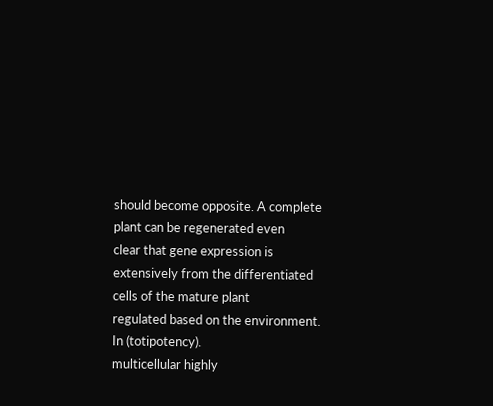should become opposite. A complete plant can be regenerated even
clear that gene expression is extensively from the differentiated cells of the mature plant
regulated based on the environment. In (totipotency).
multicellular highly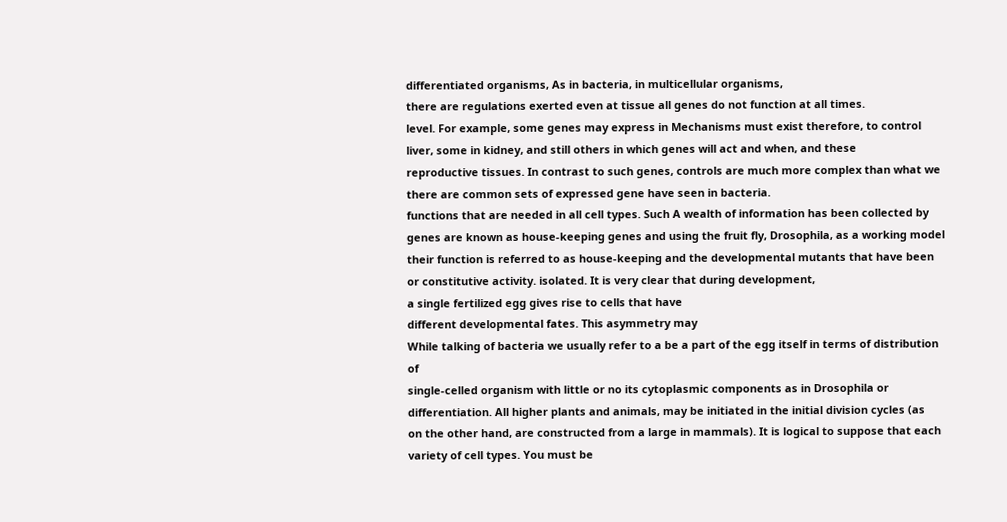differentiated organisms, As in bacteria, in multicellular organisms,
there are regulations exerted even at tissue all genes do not function at all times.
level. For example, some genes may express in Mechanisms must exist therefore, to control
liver, some in kidney, and still others in which genes will act and when, and these
reproductive tissues. In contrast to such genes, controls are much more complex than what we
there are common sets of expressed gene have seen in bacteria.
functions that are needed in all cell types. Such A wealth of information has been collected by
genes are known as house-keeping genes and using the fruit fly, Drosophila, as a working model
their function is referred to as house-keeping and the developmental mutants that have been
or constitutive activity. isolated. It is very clear that during development,
a single fertilized egg gives rise to cells that have
different developmental fates. This asymmetry may
While talking of bacteria we usually refer to a be a part of the egg itself in terms of distribution of
single-celled organism with little or no its cytoplasmic components as in Drosophila or
differentiation. All higher plants and animals, may be initiated in the initial division cycles (as
on the other hand, are constructed from a large in mammals). It is logical to suppose that each
variety of cell types. You must be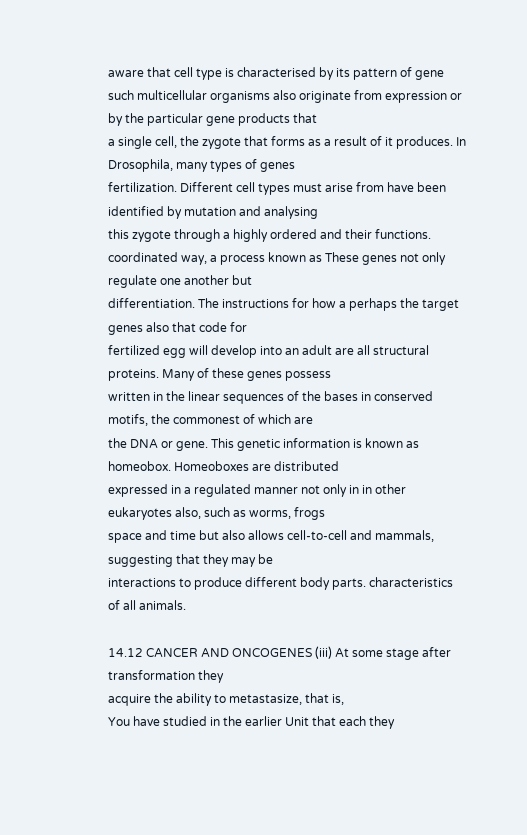aware that cell type is characterised by its pattern of gene
such multicellular organisms also originate from expression or by the particular gene products that
a single cell, the zygote that forms as a result of it produces. In Drosophila, many types of genes
fertilization. Different cell types must arise from have been identified by mutation and analysing
this zygote through a highly ordered and their functions.
coordinated way, a process known as These genes not only regulate one another but
differentiation. The instructions for how a perhaps the target genes also that code for
fertilized egg will develop into an adult are all structural proteins. Many of these genes possess
written in the linear sequences of the bases in conserved motifs, the commonest of which are
the DNA or gene. This genetic information is known as homeobox. Homeoboxes are distributed
expressed in a regulated manner not only in in other eukaryotes also, such as worms, frogs
space and time but also allows cell-to-cell and mammals, suggesting that they may be
interactions to produce different body parts. characteristics of all animals.

14.12 CANCER AND ONCOGENES (iii) At some stage after transformation they
acquire the ability to metastasize, that is,
You have studied in the earlier Unit that each they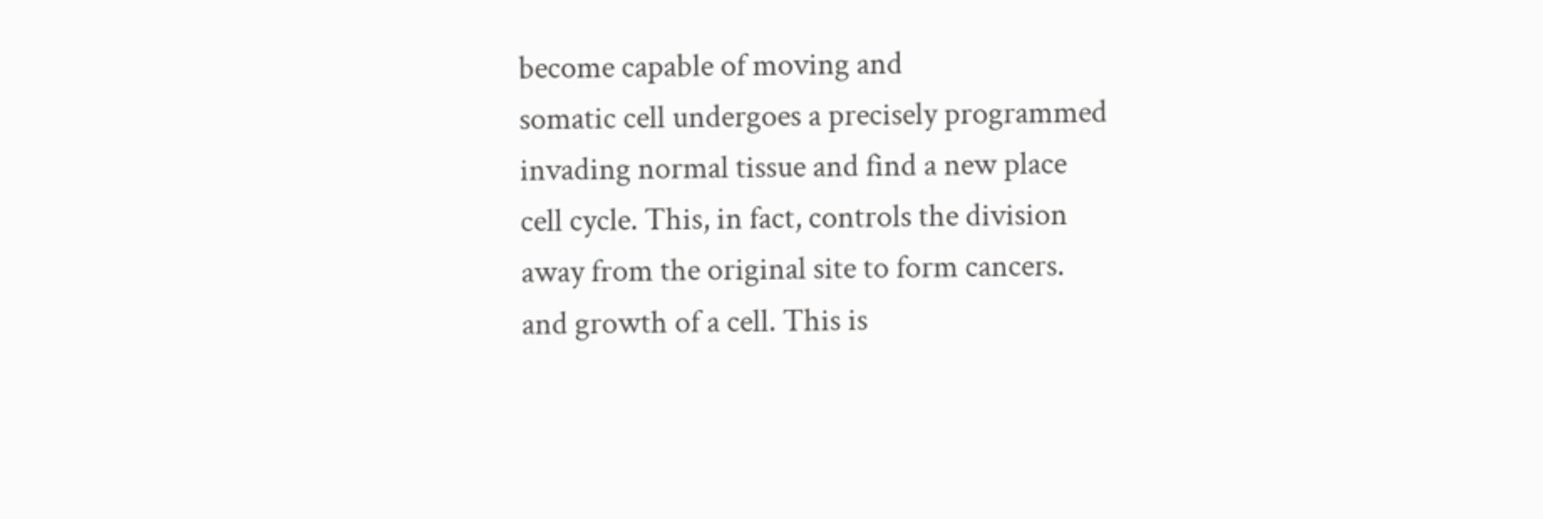become capable of moving and
somatic cell undergoes a precisely programmed
invading normal tissue and find a new place
cell cycle. This, in fact, controls the division
away from the original site to form cancers.
and growth of a cell. This is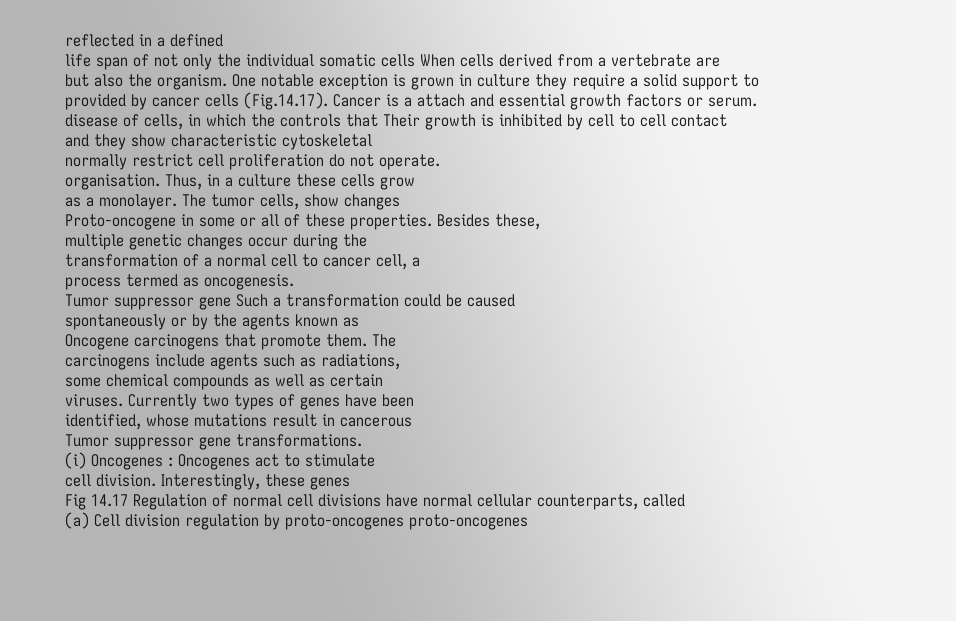reflected in a defined
life span of not only the individual somatic cells When cells derived from a vertebrate are
but also the organism. One notable exception is grown in culture they require a solid support to
provided by cancer cells (Fig.14.17). Cancer is a attach and essential growth factors or serum.
disease of cells, in which the controls that Their growth is inhibited by cell to cell contact
and they show characteristic cytoskeletal
normally restrict cell proliferation do not operate.
organisation. Thus, in a culture these cells grow
as a monolayer. The tumor cells, show changes
Proto-oncogene in some or all of these properties. Besides these,
multiple genetic changes occur during the
transformation of a normal cell to cancer cell, a
process termed as oncogenesis.
Tumor suppressor gene Such a transformation could be caused
spontaneously or by the agents known as
Oncogene carcinogens that promote them. The
carcinogens include agents such as radiations,
some chemical compounds as well as certain
viruses. Currently two types of genes have been
identified, whose mutations result in cancerous
Tumor suppressor gene transformations.
(i) Oncogenes : Oncogenes act to stimulate
cell division. Interestingly, these genes
Fig 14.17 Regulation of normal cell divisions have normal cellular counterparts, called
(a) Cell division regulation by proto-oncogenes proto-oncogenes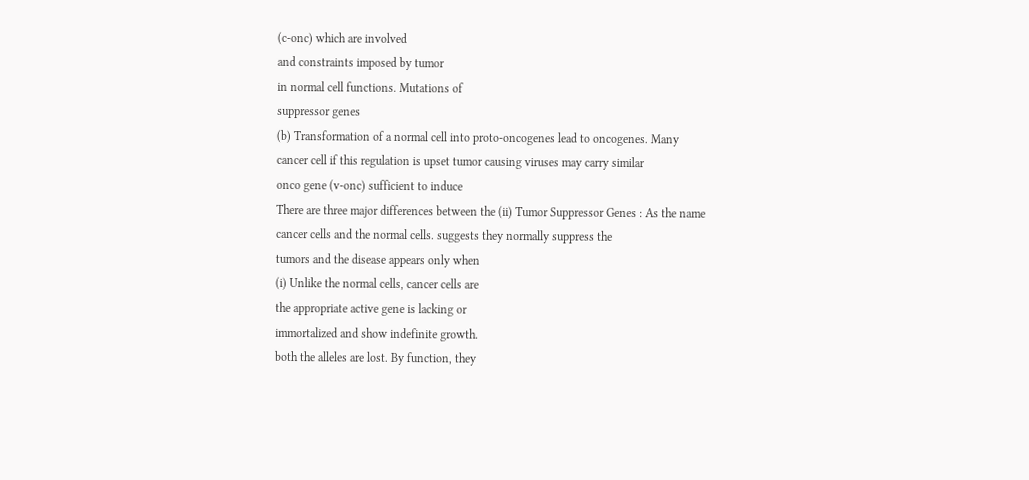(c-onc) which are involved
and constraints imposed by tumor
in normal cell functions. Mutations of
suppressor genes
(b) Transformation of a normal cell into proto-oncogenes lead to oncogenes. Many
cancer cell if this regulation is upset tumor causing viruses may carry similar
onco gene (v-onc) sufficient to induce
There are three major differences between the (ii) Tumor Suppressor Genes : As the name
cancer cells and the normal cells. suggests they normally suppress the
tumors and the disease appears only when
(i) Unlike the normal cells, cancer cells are
the appropriate active gene is lacking or
immortalized and show indefinite growth.
both the alleles are lost. By function, they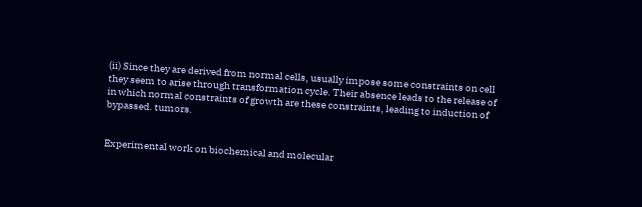(ii) Since they are derived from normal cells, usually impose some constraints on cell
they seem to arise through transformation cycle. Their absence leads to the release of
in which normal constraints of growth are these constraints, leading to induction of
bypassed. tumors.


Experimental work on biochemical and molecular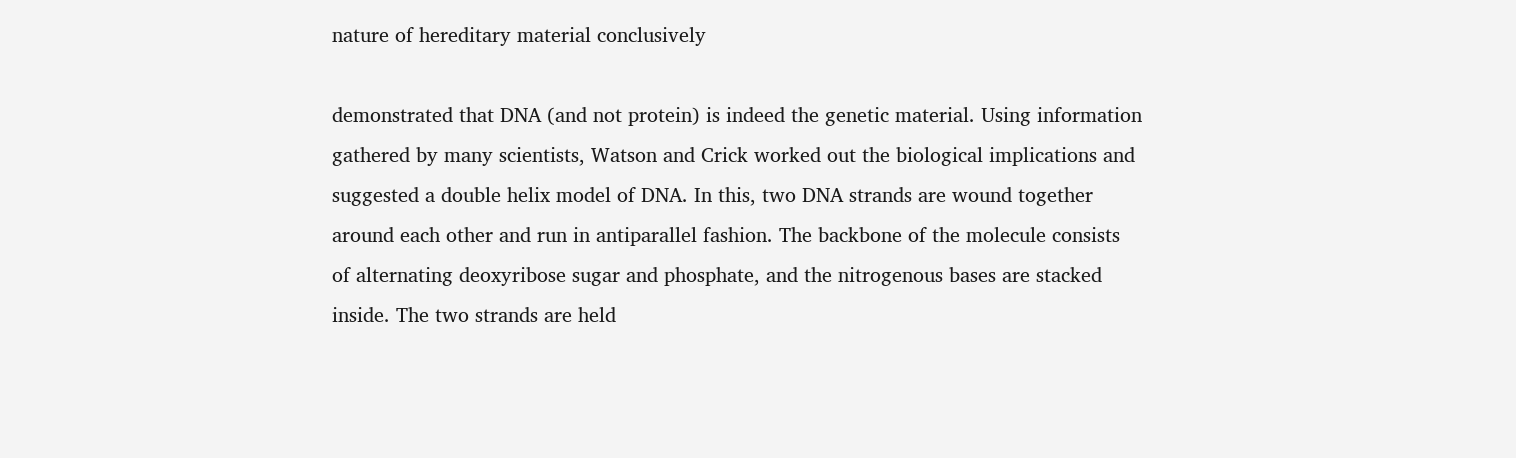nature of hereditary material conclusively

demonstrated that DNA (and not protein) is indeed the genetic material. Using information
gathered by many scientists, Watson and Crick worked out the biological implications and
suggested a double helix model of DNA. In this, two DNA strands are wound together
around each other and run in antiparallel fashion. The backbone of the molecule consists
of alternating deoxyribose sugar and phosphate, and the nitrogenous bases are stacked
inside. The two strands are held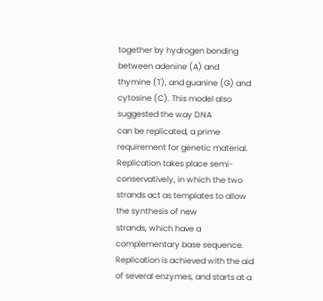together by hydrogen bonding between adenine (A) and
thymine (T), and guanine (G) and cytosine (C). This model also suggested the way DNA
can be replicated, a prime requirement for genetic material. Replication takes place semi-
conservatively, in which the two strands act as templates to allow the synthesis of new
strands, which have a complementary base sequence. Replication is achieved with the aid
of several enzymes, and starts at a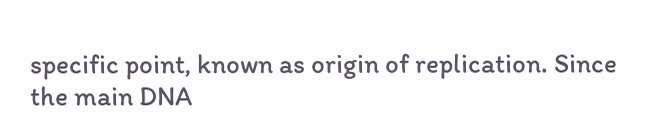specific point, known as origin of replication. Since
the main DNA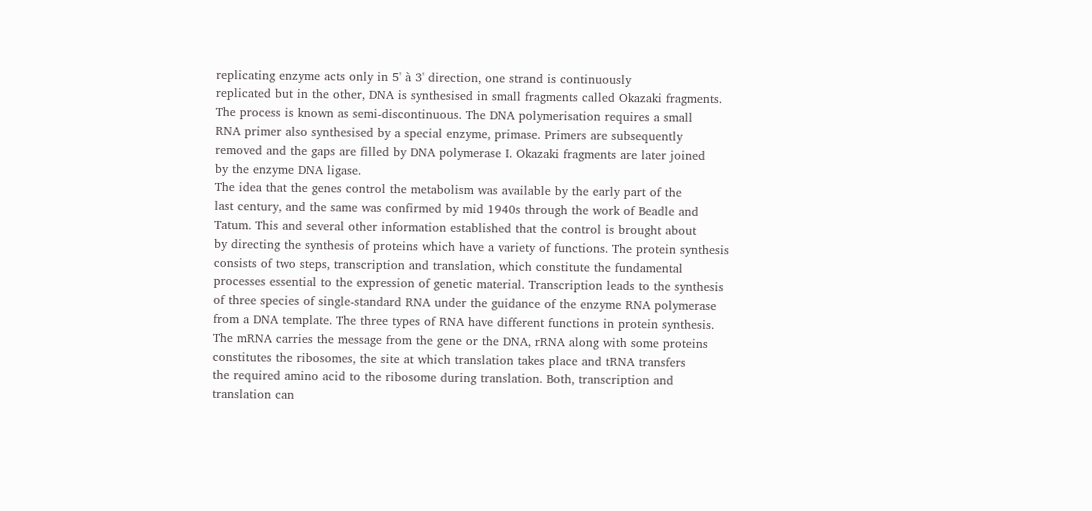replicating enzyme acts only in 5' à 3' direction, one strand is continuously
replicated but in the other, DNA is synthesised in small fragments called Okazaki fragments.
The process is known as semi-discontinuous. The DNA polymerisation requires a small
RNA primer also synthesised by a special enzyme, primase. Primers are subsequently
removed and the gaps are filled by DNA polymerase I. Okazaki fragments are later joined
by the enzyme DNA ligase.
The idea that the genes control the metabolism was available by the early part of the
last century, and the same was confirmed by mid 1940s through the work of Beadle and
Tatum. This and several other information established that the control is brought about
by directing the synthesis of proteins which have a variety of functions. The protein synthesis
consists of two steps, transcription and translation, which constitute the fundamental
processes essential to the expression of genetic material. Transcription leads to the synthesis
of three species of single-standard RNA under the guidance of the enzyme RNA polymerase
from a DNA template. The three types of RNA have different functions in protein synthesis.
The mRNA carries the message from the gene or the DNA, rRNA along with some proteins
constitutes the ribosomes, the site at which translation takes place and tRNA transfers
the required amino acid to the ribosome during translation. Both, transcription and
translation can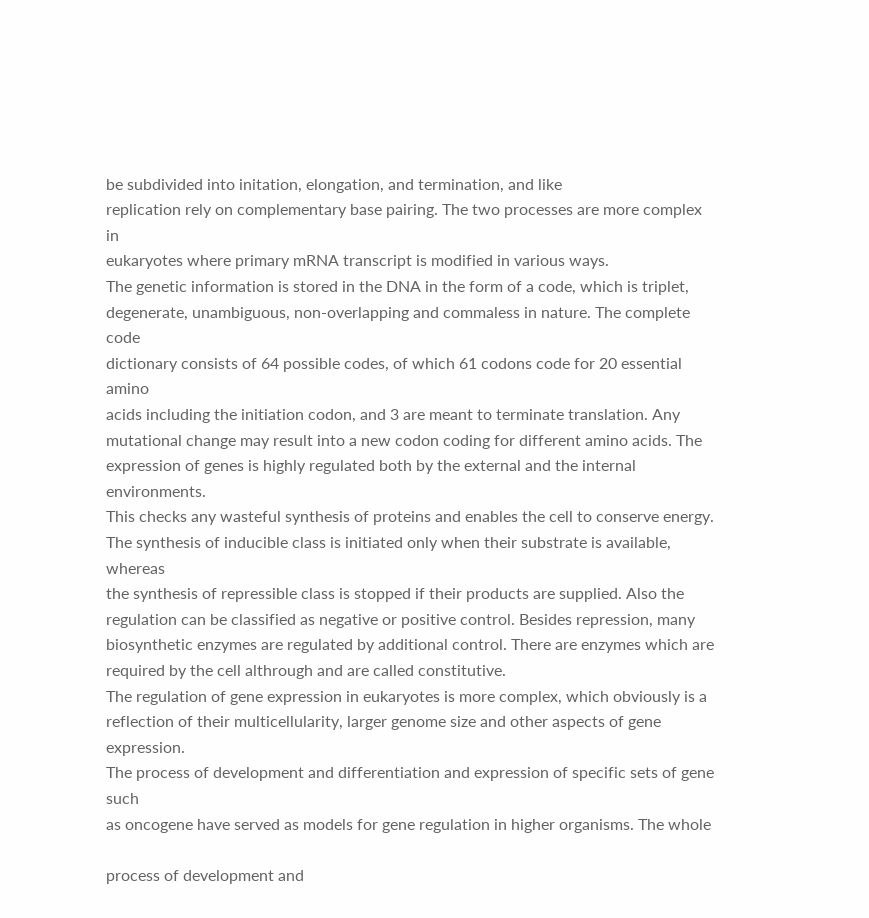be subdivided into initation, elongation, and termination, and like
replication rely on complementary base pairing. The two processes are more complex in
eukaryotes where primary mRNA transcript is modified in various ways.
The genetic information is stored in the DNA in the form of a code, which is triplet,
degenerate, unambiguous, non-overlapping and commaless in nature. The complete code
dictionary consists of 64 possible codes, of which 61 codons code for 20 essential amino
acids including the initiation codon, and 3 are meant to terminate translation. Any
mutational change may result into a new codon coding for different amino acids. The
expression of genes is highly regulated both by the external and the internal environments.
This checks any wasteful synthesis of proteins and enables the cell to conserve energy.
The synthesis of inducible class is initiated only when their substrate is available, whereas
the synthesis of repressible class is stopped if their products are supplied. Also the
regulation can be classified as negative or positive control. Besides repression, many
biosynthetic enzymes are regulated by additional control. There are enzymes which are
required by the cell althrough and are called constitutive.
The regulation of gene expression in eukaryotes is more complex, which obviously is a
reflection of their multicellularity, larger genome size and other aspects of gene expression.
The process of development and differentiation and expression of specific sets of gene such
as oncogene have served as models for gene regulation in higher organisms. The whole

process of development and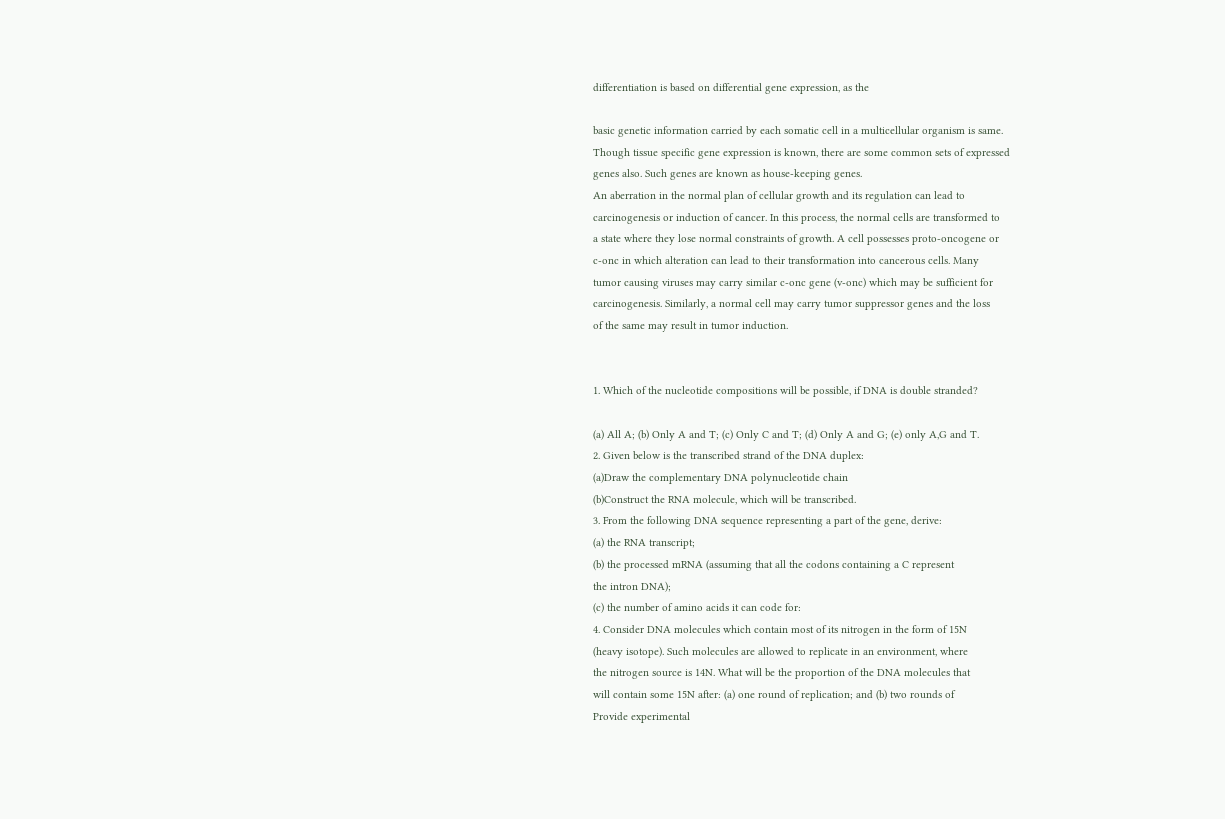differentiation is based on differential gene expression, as the

basic genetic information carried by each somatic cell in a multicellular organism is same.
Though tissue specific gene expression is known, there are some common sets of expressed
genes also. Such genes are known as house-keeping genes.
An aberration in the normal plan of cellular growth and its regulation can lead to
carcinogenesis or induction of cancer. In this process, the normal cells are transformed to
a state where they lose normal constraints of growth. A cell possesses proto-oncogene or
c-onc in which alteration can lead to their transformation into cancerous cells. Many
tumor causing viruses may carry similar c-onc gene (v-onc) which may be sufficient for
carcinogenesis. Similarly, a normal cell may carry tumor suppressor genes and the loss
of the same may result in tumor induction.


1. Which of the nucleotide compositions will be possible, if DNA is double stranded?

(a) All A; (b) Only A and T; (c) Only C and T; (d) Only A and G; (e) only A,G and T.
2. Given below is the transcribed strand of the DNA duplex:
(a)Draw the complementary DNA polynucleotide chain
(b)Construct the RNA molecule, which will be transcribed.
3. From the following DNA sequence representing a part of the gene, derive:
(a) the RNA transcript;
(b) the processed mRNA (assuming that all the codons containing a C represent
the intron DNA);
(c) the number of amino acids it can code for:
4. Consider DNA molecules which contain most of its nitrogen in the form of 15N
(heavy isotope). Such molecules are allowed to replicate in an environment, where
the nitrogen source is 14N. What will be the proportion of the DNA molecules that
will contain some 15N after: (a) one round of replication; and (b) two rounds of
Provide experimental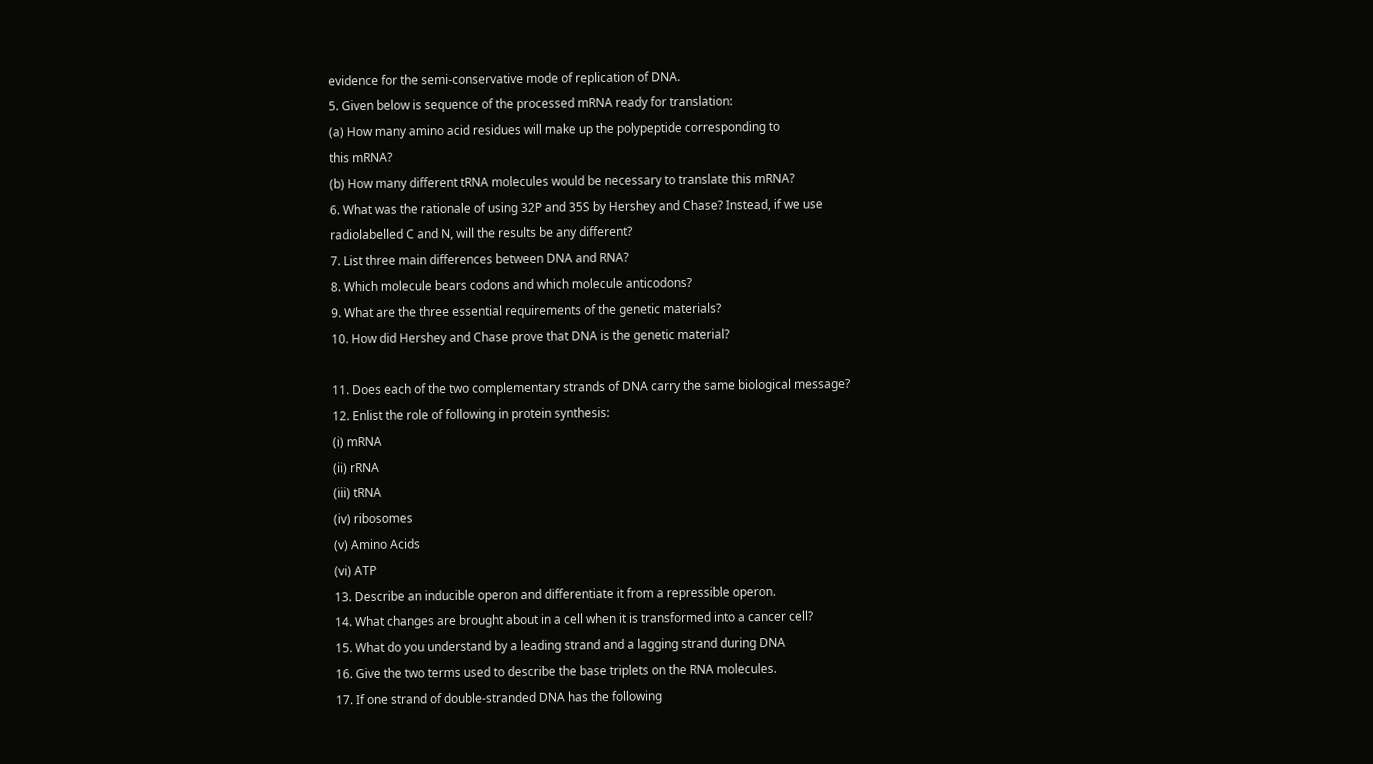evidence for the semi-conservative mode of replication of DNA.
5. Given below is sequence of the processed mRNA ready for translation:
(a) How many amino acid residues will make up the polypeptide corresponding to
this mRNA?
(b) How many different tRNA molecules would be necessary to translate this mRNA?
6. What was the rationale of using 32P and 35S by Hershey and Chase? Instead, if we use
radiolabelled C and N, will the results be any different?
7. List three main differences between DNA and RNA?
8. Which molecule bears codons and which molecule anticodons?
9. What are the three essential requirements of the genetic materials?
10. How did Hershey and Chase prove that DNA is the genetic material?

11. Does each of the two complementary strands of DNA carry the same biological message?
12. Enlist the role of following in protein synthesis:
(i) mRNA
(ii) rRNA
(iii) tRNA
(iv) ribosomes
(v) Amino Acids
(vi) ATP
13. Describe an inducible operon and differentiate it from a repressible operon.
14. What changes are brought about in a cell when it is transformed into a cancer cell?
15. What do you understand by a leading strand and a lagging strand during DNA
16. Give the two terms used to describe the base triplets on the RNA molecules.
17. If one strand of double-stranded DNA has the following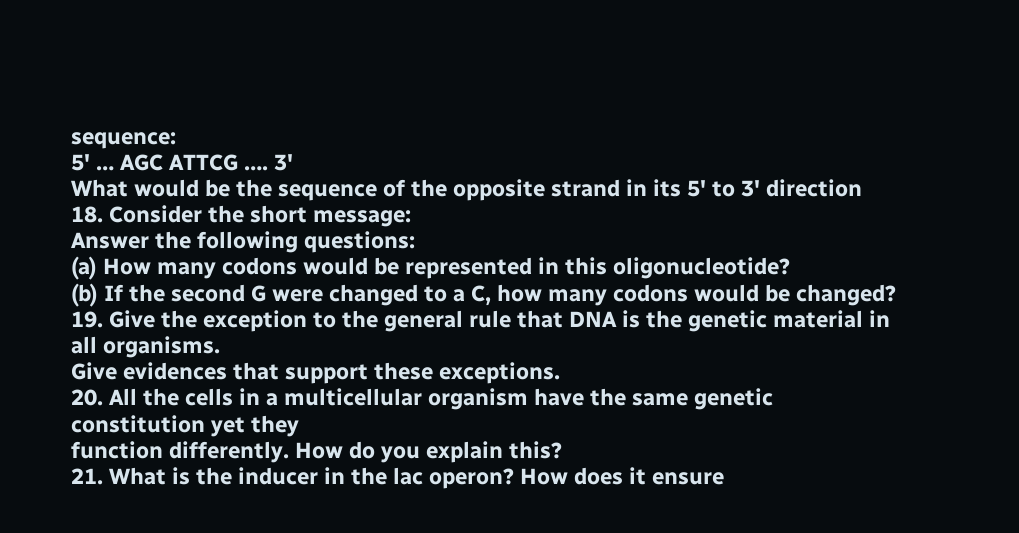sequence:
5' … AGC ATTCG …. 3'
What would be the sequence of the opposite strand in its 5' to 3' direction
18. Consider the short message:
Answer the following questions:
(a) How many codons would be represented in this oligonucleotide?
(b) If the second G were changed to a C, how many codons would be changed?
19. Give the exception to the general rule that DNA is the genetic material in all organisms.
Give evidences that support these exceptions.
20. All the cells in a multicellular organism have the same genetic constitution yet they
function differently. How do you explain this?
21. What is the inducer in the lac operon? How does it ensure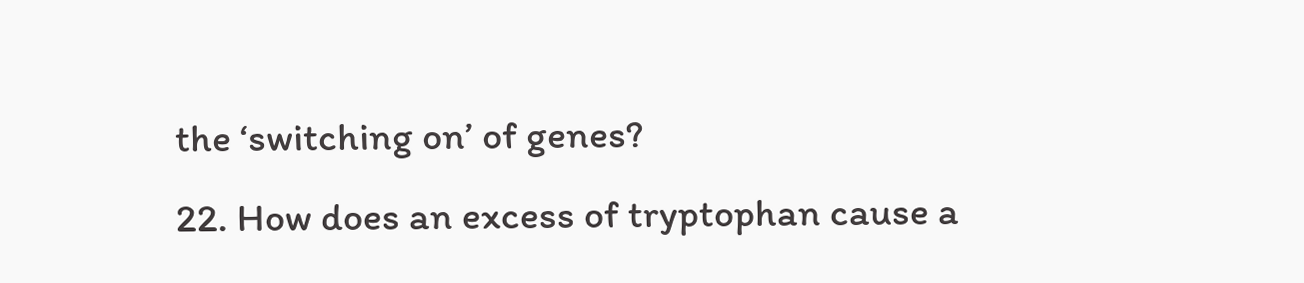the ‘switching on’ of genes?
22. How does an excess of tryptophan cause a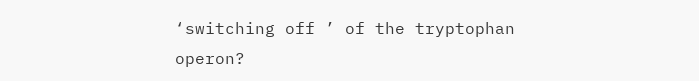‘switching off ’ of the tryptophan operon?